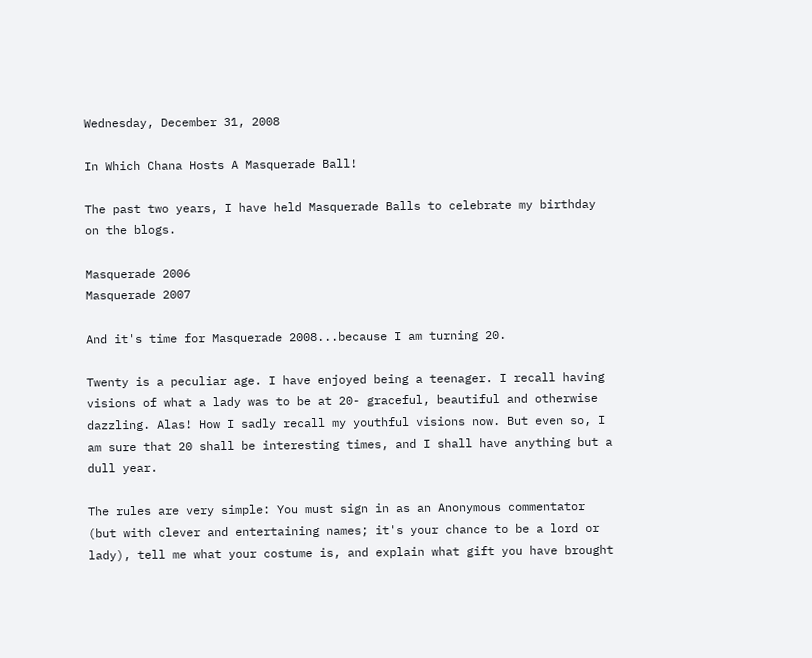Wednesday, December 31, 2008

In Which Chana Hosts A Masquerade Ball!

The past two years, I have held Masquerade Balls to celebrate my birthday on the blogs.

Masquerade 2006
Masquerade 2007

And it's time for Masquerade 2008...because I am turning 20.

Twenty is a peculiar age. I have enjoyed being a teenager. I recall having visions of what a lady was to be at 20- graceful, beautiful and otherwise dazzling. Alas! How I sadly recall my youthful visions now. But even so, I am sure that 20 shall be interesting times, and I shall have anything but a dull year.

The rules are very simple: You must sign in as an Anonymous commentator (but with clever and entertaining names; it's your chance to be a lord or lady), tell me what your costume is, and explain what gift you have brought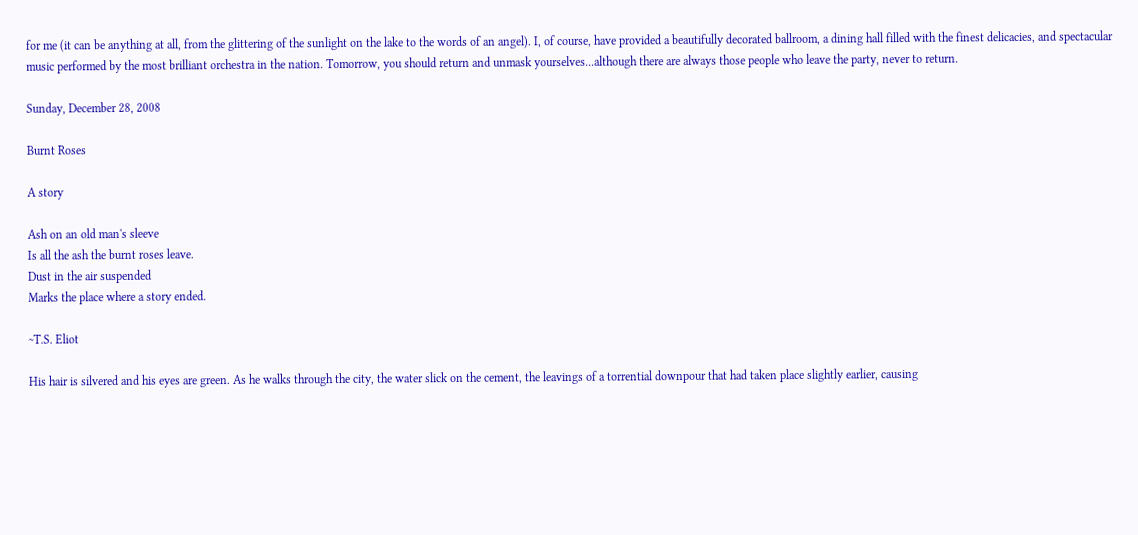for me (it can be anything at all, from the glittering of the sunlight on the lake to the words of an angel). I, of course, have provided a beautifully decorated ballroom, a dining hall filled with the finest delicacies, and spectacular music performed by the most brilliant orchestra in the nation. Tomorrow, you should return and unmask yourselves...although there are always those people who leave the party, never to return.

Sunday, December 28, 2008

Burnt Roses

A story

Ash on an old man's sleeve
Is all the ash the burnt roses leave.
Dust in the air suspended
Marks the place where a story ended.

~T.S. Eliot

His hair is silvered and his eyes are green. As he walks through the city, the water slick on the cement, the leavings of a torrential downpour that had taken place slightly earlier, causing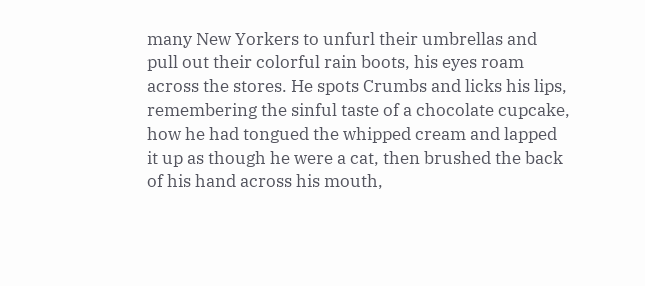many New Yorkers to unfurl their umbrellas and pull out their colorful rain boots, his eyes roam across the stores. He spots Crumbs and licks his lips, remembering the sinful taste of a chocolate cupcake, how he had tongued the whipped cream and lapped it up as though he were a cat, then brushed the back of his hand across his mouth,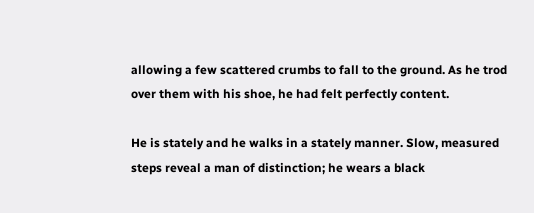allowing a few scattered crumbs to fall to the ground. As he trod over them with his shoe, he had felt perfectly content.

He is stately and he walks in a stately manner. Slow, measured steps reveal a man of distinction; he wears a black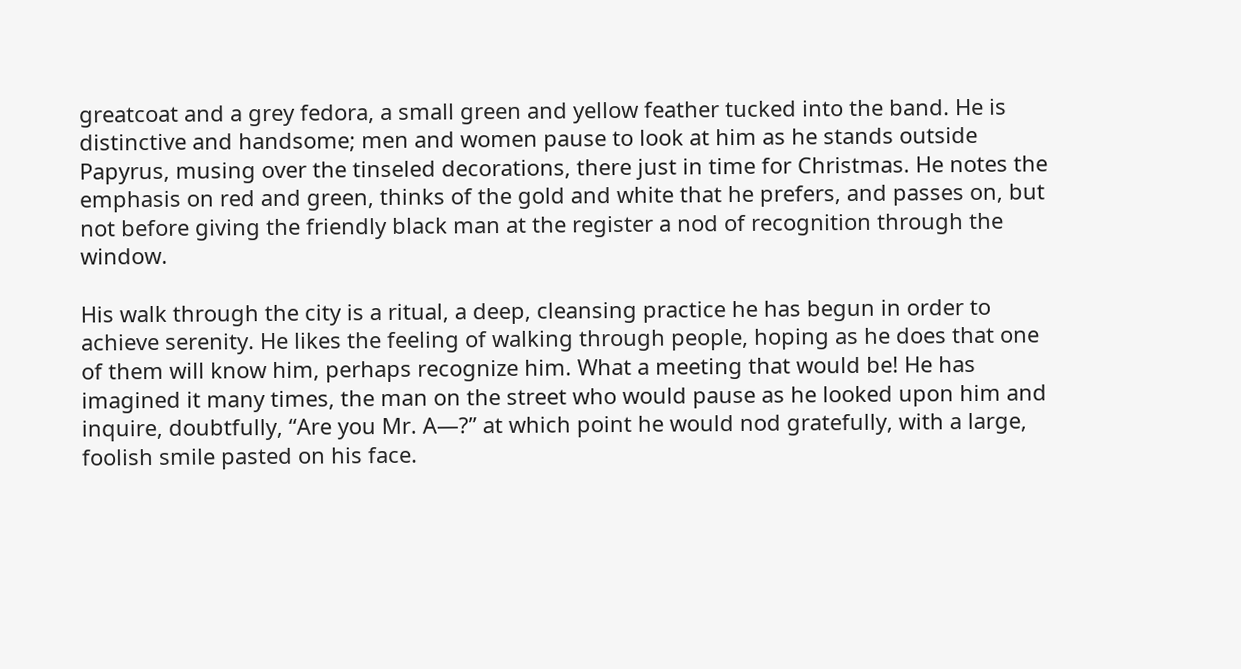greatcoat and a grey fedora, a small green and yellow feather tucked into the band. He is distinctive and handsome; men and women pause to look at him as he stands outside Papyrus, musing over the tinseled decorations, there just in time for Christmas. He notes the emphasis on red and green, thinks of the gold and white that he prefers, and passes on, but not before giving the friendly black man at the register a nod of recognition through the window.

His walk through the city is a ritual, a deep, cleansing practice he has begun in order to achieve serenity. He likes the feeling of walking through people, hoping as he does that one of them will know him, perhaps recognize him. What a meeting that would be! He has imagined it many times, the man on the street who would pause as he looked upon him and inquire, doubtfully, “Are you Mr. A—?” at which point he would nod gratefully, with a large, foolish smile pasted on his face.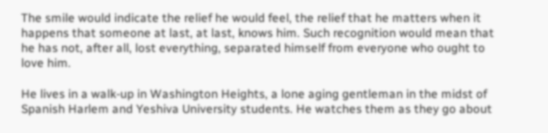The smile would indicate the relief he would feel, the relief that he matters when it happens that someone at last, at last, knows him. Such recognition would mean that he has not, after all, lost everything, separated himself from everyone who ought to love him.

He lives in a walk-up in Washington Heights, a lone aging gentleman in the midst of Spanish Harlem and Yeshiva University students. He watches them as they go about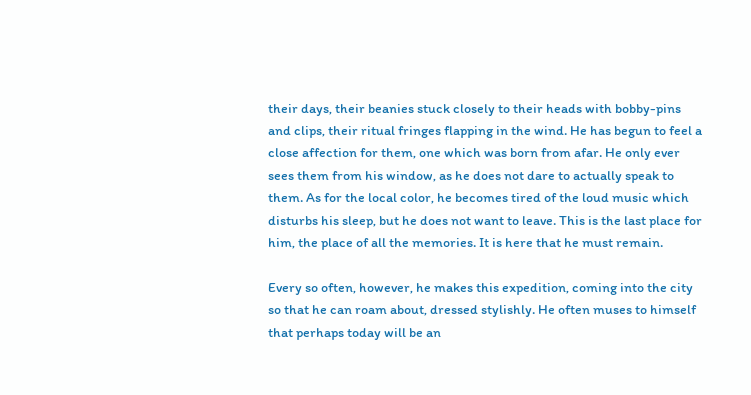their days, their beanies stuck closely to their heads with bobby-pins and clips, their ritual fringes flapping in the wind. He has begun to feel a close affection for them, one which was born from afar. He only ever sees them from his window, as he does not dare to actually speak to them. As for the local color, he becomes tired of the loud music which disturbs his sleep, but he does not want to leave. This is the last place for him, the place of all the memories. It is here that he must remain.

Every so often, however, he makes this expedition, coming into the city so that he can roam about, dressed stylishly. He often muses to himself that perhaps today will be an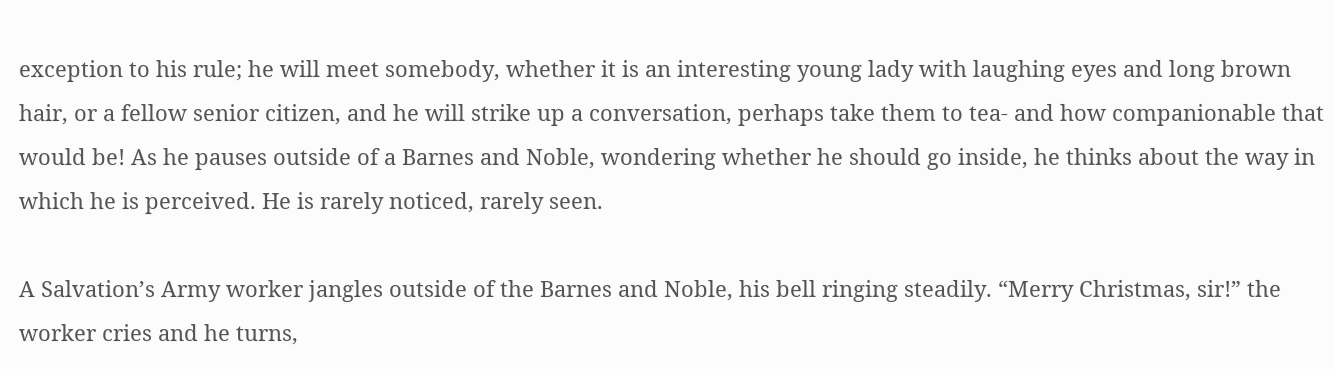exception to his rule; he will meet somebody, whether it is an interesting young lady with laughing eyes and long brown hair, or a fellow senior citizen, and he will strike up a conversation, perhaps take them to tea- and how companionable that would be! As he pauses outside of a Barnes and Noble, wondering whether he should go inside, he thinks about the way in which he is perceived. He is rarely noticed, rarely seen.

A Salvation’s Army worker jangles outside of the Barnes and Noble, his bell ringing steadily. “Merry Christmas, sir!” the worker cries and he turns,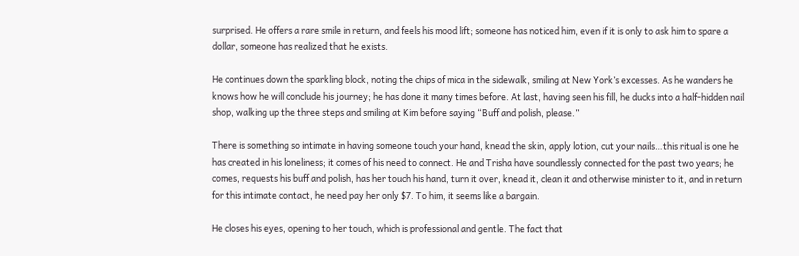surprised. He offers a rare smile in return, and feels his mood lift; someone has noticed him, even if it is only to ask him to spare a dollar, someone has realized that he exists.

He continues down the sparkling block, noting the chips of mica in the sidewalk, smiling at New York’s excesses. As he wanders he knows how he will conclude his journey; he has done it many times before. At last, having seen his fill, he ducks into a half-hidden nail shop, walking up the three steps and smiling at Kim before saying “Buff and polish, please.”

There is something so intimate in having someone touch your hand, knead the skin, apply lotion, cut your nails…this ritual is one he has created in his loneliness; it comes of his need to connect. He and Trisha have soundlessly connected for the past two years; he comes, requests his buff and polish, has her touch his hand, turn it over, knead it, clean it and otherwise minister to it, and in return for this intimate contact, he need pay her only $7. To him, it seems like a bargain.

He closes his eyes, opening to her touch, which is professional and gentle. The fact that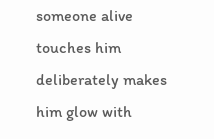someone alive touches him deliberately makes him glow with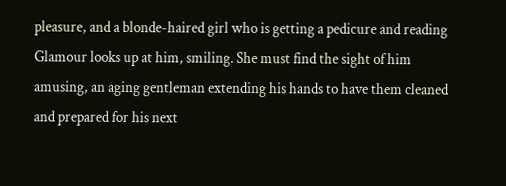pleasure, and a blonde-haired girl who is getting a pedicure and reading Glamour looks up at him, smiling. She must find the sight of him amusing, an aging gentleman extending his hands to have them cleaned and prepared for his next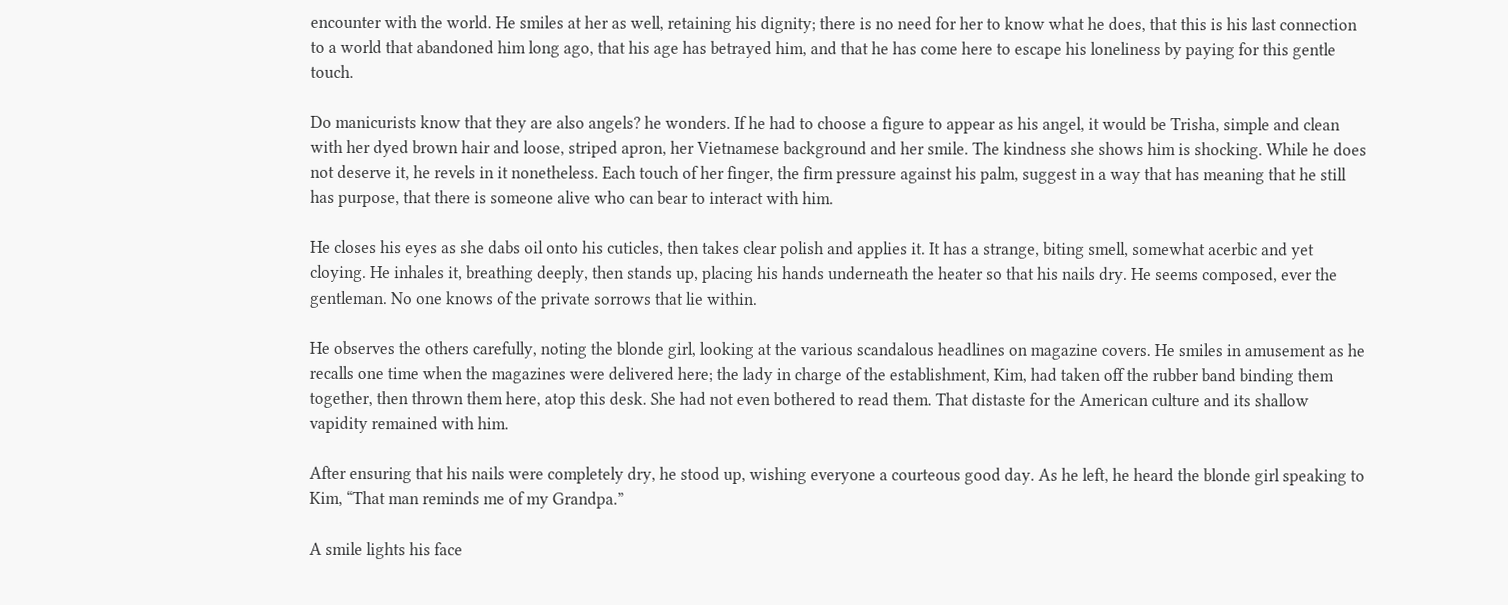encounter with the world. He smiles at her as well, retaining his dignity; there is no need for her to know what he does, that this is his last connection to a world that abandoned him long ago, that his age has betrayed him, and that he has come here to escape his loneliness by paying for this gentle touch.

Do manicurists know that they are also angels? he wonders. If he had to choose a figure to appear as his angel, it would be Trisha, simple and clean with her dyed brown hair and loose, striped apron, her Vietnamese background and her smile. The kindness she shows him is shocking. While he does not deserve it, he revels in it nonetheless. Each touch of her finger, the firm pressure against his palm, suggest in a way that has meaning that he still has purpose, that there is someone alive who can bear to interact with him.

He closes his eyes as she dabs oil onto his cuticles, then takes clear polish and applies it. It has a strange, biting smell, somewhat acerbic and yet cloying. He inhales it, breathing deeply, then stands up, placing his hands underneath the heater so that his nails dry. He seems composed, ever the gentleman. No one knows of the private sorrows that lie within.

He observes the others carefully, noting the blonde girl, looking at the various scandalous headlines on magazine covers. He smiles in amusement as he recalls one time when the magazines were delivered here; the lady in charge of the establishment, Kim, had taken off the rubber band binding them together, then thrown them here, atop this desk. She had not even bothered to read them. That distaste for the American culture and its shallow vapidity remained with him.

After ensuring that his nails were completely dry, he stood up, wishing everyone a courteous good day. As he left, he heard the blonde girl speaking to Kim, “That man reminds me of my Grandpa.”

A smile lights his face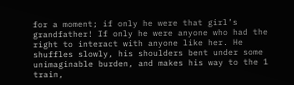for a moment; if only he were that girl’s grandfather! If only he were anyone who had the right to interact with anyone like her. He shuffles slowly, his shoulders bent under some unimaginable burden, and makes his way to the 1 train,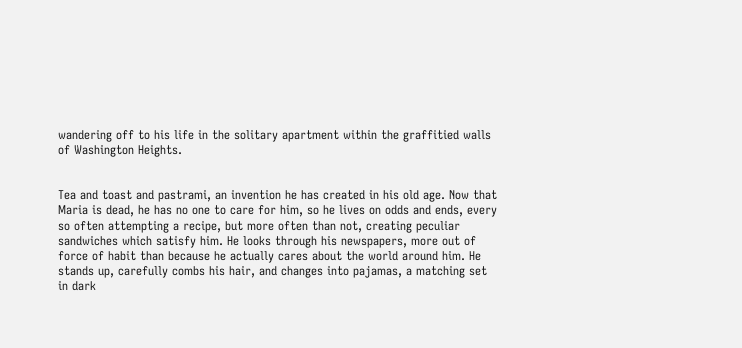wandering off to his life in the solitary apartment within the graffitied walls of Washington Heights.


Tea and toast and pastrami, an invention he has created in his old age. Now that Maria is dead, he has no one to care for him, so he lives on odds and ends, every so often attempting a recipe, but more often than not, creating peculiar sandwiches which satisfy him. He looks through his newspapers, more out of force of habit than because he actually cares about the world around him. He stands up, carefully combs his hair, and changes into pajamas, a matching set in dark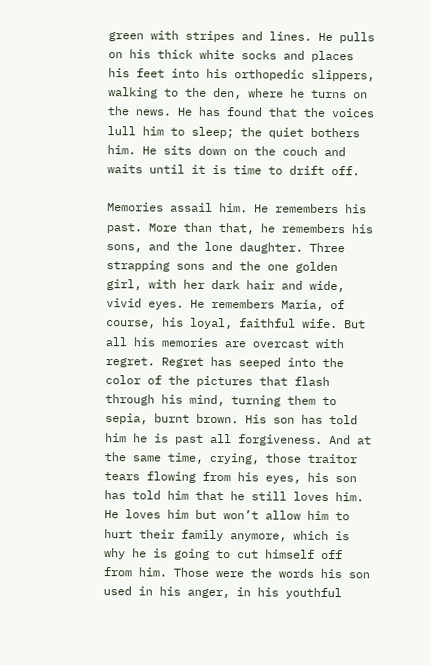green with stripes and lines. He pulls on his thick white socks and places his feet into his orthopedic slippers, walking to the den, where he turns on the news. He has found that the voices lull him to sleep; the quiet bothers him. He sits down on the couch and waits until it is time to drift off.

Memories assail him. He remembers his past. More than that, he remembers his sons, and the lone daughter. Three strapping sons and the one golden girl, with her dark hair and wide, vivid eyes. He remembers Maria, of course, his loyal, faithful wife. But all his memories are overcast with regret. Regret has seeped into the color of the pictures that flash through his mind, turning them to sepia, burnt brown. His son has told him he is past all forgiveness. And at the same time, crying, those traitor tears flowing from his eyes, his son has told him that he still loves him. He loves him but won’t allow him to hurt their family anymore, which is why he is going to cut himself off from him. Those were the words his son used in his anger, in his youthful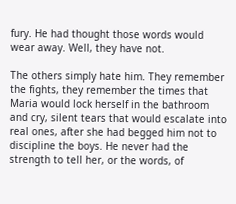fury. He had thought those words would wear away. Well, they have not.

The others simply hate him. They remember the fights, they remember the times that Maria would lock herself in the bathroom and cry, silent tears that would escalate into real ones, after she had begged him not to discipline the boys. He never had the strength to tell her, or the words, of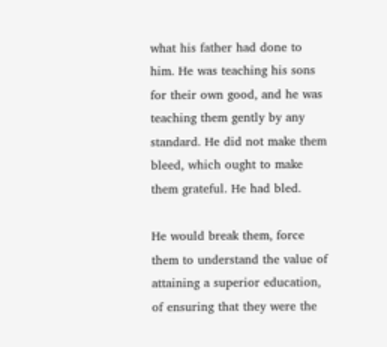what his father had done to him. He was teaching his sons for their own good, and he was teaching them gently by any standard. He did not make them bleed, which ought to make them grateful. He had bled.

He would break them, force them to understand the value of attaining a superior education, of ensuring that they were the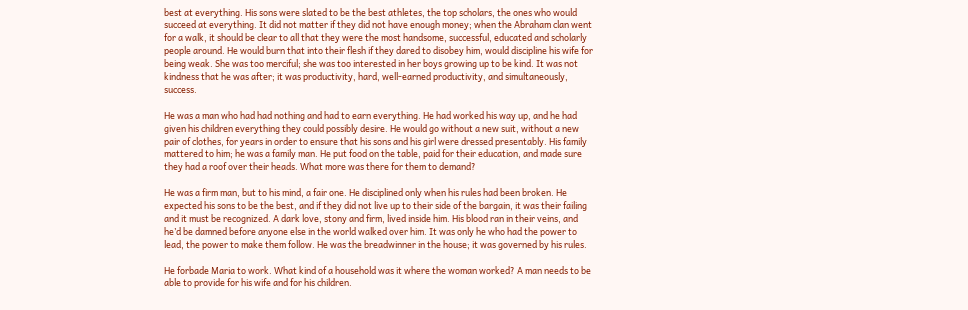best at everything. His sons were slated to be the best athletes, the top scholars, the ones who would succeed at everything. It did not matter if they did not have enough money; when the Abraham clan went for a walk, it should be clear to all that they were the most handsome, successful, educated and scholarly people around. He would burn that into their flesh if they dared to disobey him, would discipline his wife for being weak. She was too merciful; she was too interested in her boys growing up to be kind. It was not kindness that he was after; it was productivity, hard, well-earned productivity, and simultaneously, success.

He was a man who had had nothing and had to earn everything. He had worked his way up, and he had given his children everything they could possibly desire. He would go without a new suit, without a new pair of clothes, for years in order to ensure that his sons and his girl were dressed presentably. His family mattered to him; he was a family man. He put food on the table, paid for their education, and made sure they had a roof over their heads. What more was there for them to demand?

He was a firm man, but to his mind, a fair one. He disciplined only when his rules had been broken. He expected his sons to be the best, and if they did not live up to their side of the bargain, it was their failing and it must be recognized. A dark love, stony and firm, lived inside him. His blood ran in their veins, and he’d be damned before anyone else in the world walked over him. It was only he who had the power to lead, the power to make them follow. He was the breadwinner in the house; it was governed by his rules.

He forbade Maria to work. What kind of a household was it where the woman worked? A man needs to be able to provide for his wife and for his children.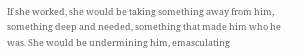If she worked, she would be taking something away from him, something deep and needed, something that made him who he was. She would be undermining him, emasculating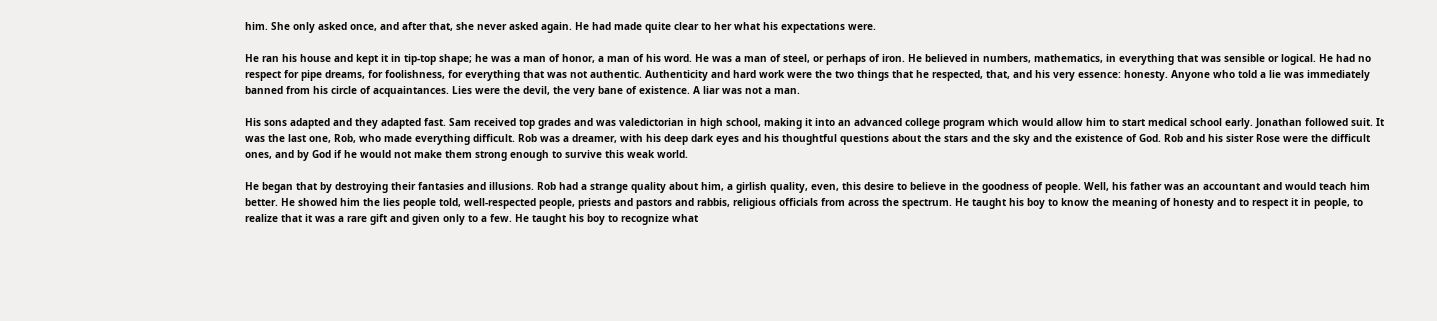him. She only asked once, and after that, she never asked again. He had made quite clear to her what his expectations were.

He ran his house and kept it in tip-top shape; he was a man of honor, a man of his word. He was a man of steel, or perhaps of iron. He believed in numbers, mathematics, in everything that was sensible or logical. He had no respect for pipe dreams, for foolishness, for everything that was not authentic. Authenticity and hard work were the two things that he respected, that, and his very essence: honesty. Anyone who told a lie was immediately banned from his circle of acquaintances. Lies were the devil, the very bane of existence. A liar was not a man.

His sons adapted and they adapted fast. Sam received top grades and was valedictorian in high school, making it into an advanced college program which would allow him to start medical school early. Jonathan followed suit. It was the last one, Rob, who made everything difficult. Rob was a dreamer, with his deep dark eyes and his thoughtful questions about the stars and the sky and the existence of God. Rob and his sister Rose were the difficult ones, and by God if he would not make them strong enough to survive this weak world.

He began that by destroying their fantasies and illusions. Rob had a strange quality about him, a girlish quality, even, this desire to believe in the goodness of people. Well, his father was an accountant and would teach him better. He showed him the lies people told, well-respected people, priests and pastors and rabbis, religious officials from across the spectrum. He taught his boy to know the meaning of honesty and to respect it in people, to realize that it was a rare gift and given only to a few. He taught his boy to recognize what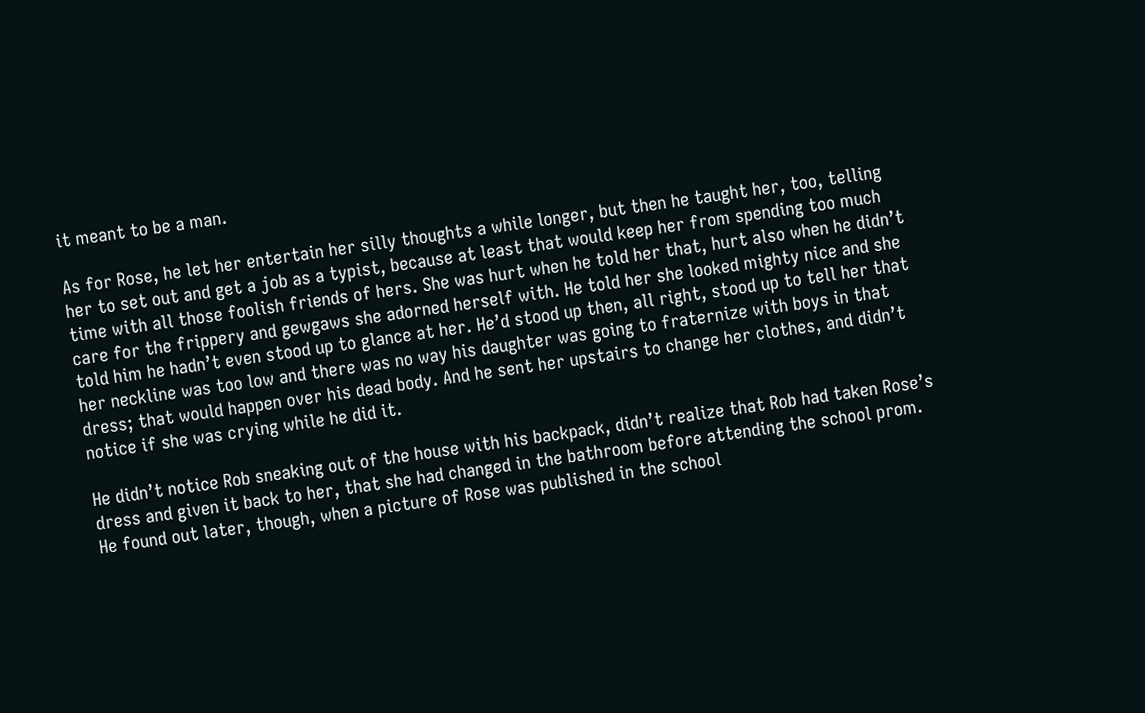it meant to be a man.

As for Rose, he let her entertain her silly thoughts a while longer, but then he taught her, too, telling her to set out and get a job as a typist, because at least that would keep her from spending too much time with all those foolish friends of hers. She was hurt when he told her that, hurt also when he didn’t care for the frippery and gewgaws she adorned herself with. He told her she looked mighty nice and she told him he hadn’t even stood up to glance at her. He’d stood up then, all right, stood up to tell her that her neckline was too low and there was no way his daughter was going to fraternize with boys in that dress; that would happen over his dead body. And he sent her upstairs to change her clothes, and didn’t notice if she was crying while he did it.

He didn’t notice Rob sneaking out of the house with his backpack, didn’t realize that Rob had taken Rose’s dress and given it back to her, that she had changed in the bathroom before attending the school prom. He found out later, though, when a picture of Rose was published in the school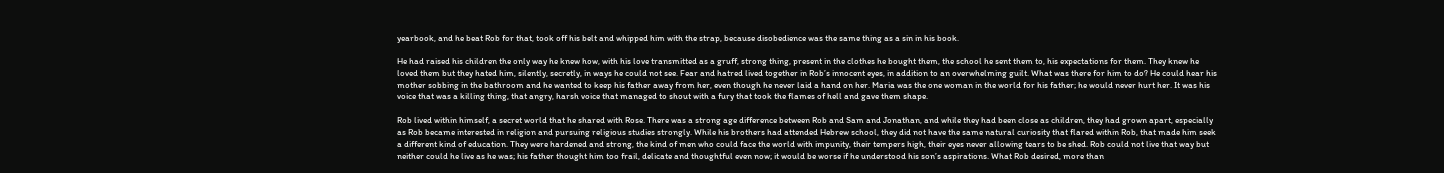yearbook, and he beat Rob for that, took off his belt and whipped him with the strap, because disobedience was the same thing as a sin in his book.

He had raised his children the only way he knew how, with his love transmitted as a gruff, strong thing, present in the clothes he bought them, the school he sent them to, his expectations for them. They knew he loved them but they hated him, silently, secretly, in ways he could not see. Fear and hatred lived together in Rob’s innocent eyes, in addition to an overwhelming guilt. What was there for him to do? He could hear his mother sobbing in the bathroom and he wanted to keep his father away from her, even though he never laid a hand on her. Maria was the one woman in the world for his father; he would never hurt her. It was his voice that was a killing thing, that angry, harsh voice that managed to shout with a fury that took the flames of hell and gave them shape.

Rob lived within himself, a secret world that he shared with Rose. There was a strong age difference between Rob and Sam and Jonathan, and while they had been close as children, they had grown apart, especially as Rob became interested in religion and pursuing religious studies strongly. While his brothers had attended Hebrew school, they did not have the same natural curiosity that flared within Rob, that made him seek a different kind of education. They were hardened and strong, the kind of men who could face the world with impunity, their tempers high, their eyes never allowing tears to be shed. Rob could not live that way but neither could he live as he was; his father thought him too frail, delicate and thoughtful even now; it would be worse if he understood his son’s aspirations. What Rob desired, more than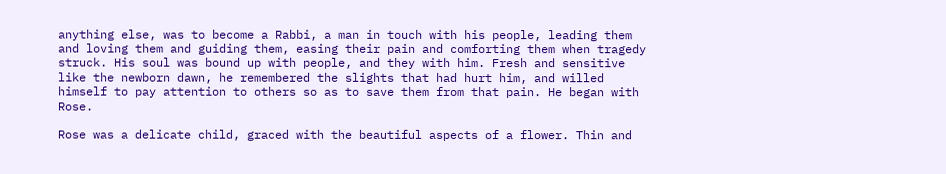anything else, was to become a Rabbi, a man in touch with his people, leading them and loving them and guiding them, easing their pain and comforting them when tragedy struck. His soul was bound up with people, and they with him. Fresh and sensitive like the newborn dawn, he remembered the slights that had hurt him, and willed himself to pay attention to others so as to save them from that pain. He began with Rose.

Rose was a delicate child, graced with the beautiful aspects of a flower. Thin and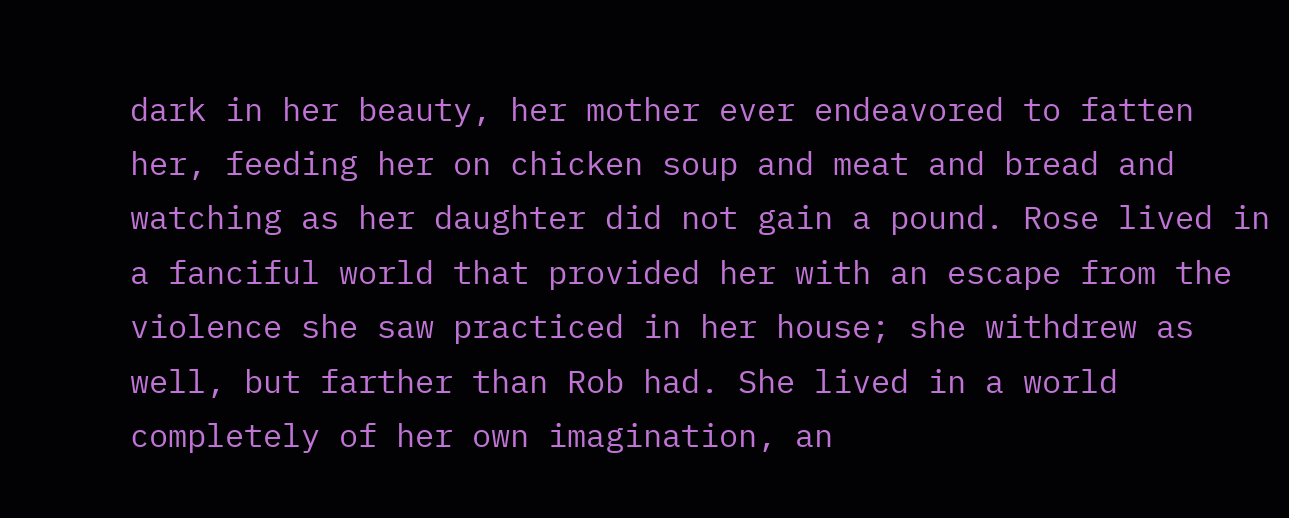dark in her beauty, her mother ever endeavored to fatten her, feeding her on chicken soup and meat and bread and watching as her daughter did not gain a pound. Rose lived in a fanciful world that provided her with an escape from the violence she saw practiced in her house; she withdrew as well, but farther than Rob had. She lived in a world completely of her own imagination, an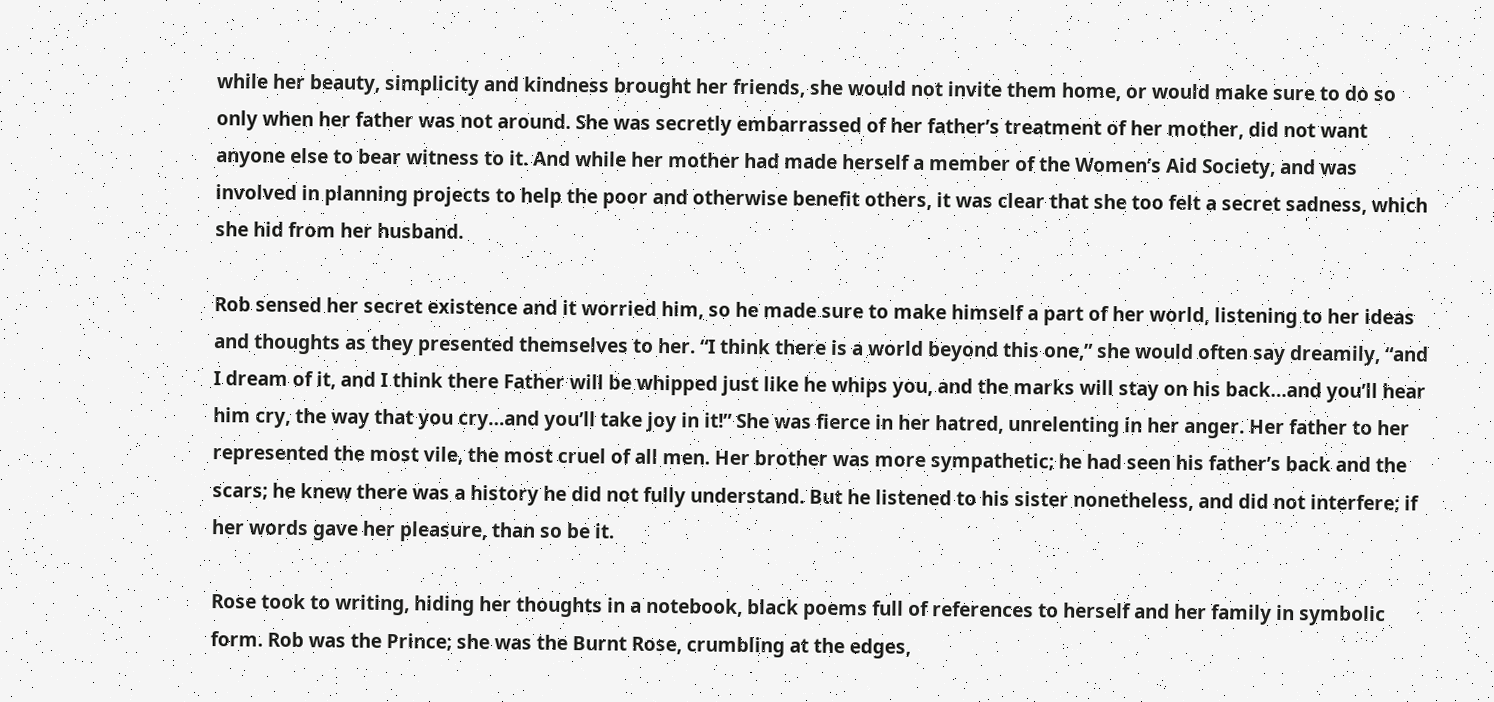while her beauty, simplicity and kindness brought her friends, she would not invite them home, or would make sure to do so only when her father was not around. She was secretly embarrassed of her father’s treatment of her mother, did not want anyone else to bear witness to it. And while her mother had made herself a member of the Women’s Aid Society, and was involved in planning projects to help the poor and otherwise benefit others, it was clear that she too felt a secret sadness, which she hid from her husband.

Rob sensed her secret existence and it worried him, so he made sure to make himself a part of her world, listening to her ideas and thoughts as they presented themselves to her. “I think there is a world beyond this one,” she would often say dreamily, “and I dream of it, and I think there Father will be whipped just like he whips you, and the marks will stay on his back…and you’ll hear him cry, the way that you cry…and you’ll take joy in it!” She was fierce in her hatred, unrelenting in her anger. Her father to her represented the most vile, the most cruel of all men. Her brother was more sympathetic; he had seen his father’s back and the scars; he knew there was a history he did not fully understand. But he listened to his sister nonetheless, and did not interfere; if her words gave her pleasure, than so be it.

Rose took to writing, hiding her thoughts in a notebook, black poems full of references to herself and her family in symbolic form. Rob was the Prince; she was the Burnt Rose, crumbling at the edges,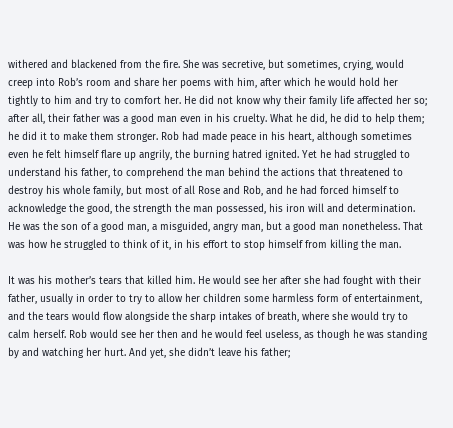withered and blackened from the fire. She was secretive, but sometimes, crying, would creep into Rob’s room and share her poems with him, after which he would hold her tightly to him and try to comfort her. He did not know why their family life affected her so; after all, their father was a good man even in his cruelty. What he did, he did to help them; he did it to make them stronger. Rob had made peace in his heart, although sometimes even he felt himself flare up angrily, the burning hatred ignited. Yet he had struggled to understand his father, to comprehend the man behind the actions that threatened to destroy his whole family, but most of all Rose and Rob, and he had forced himself to acknowledge the good, the strength the man possessed, his iron will and determination. He was the son of a good man, a misguided, angry man, but a good man nonetheless. That was how he struggled to think of it, in his effort to stop himself from killing the man.

It was his mother’s tears that killed him. He would see her after she had fought with their father, usually in order to try to allow her children some harmless form of entertainment, and the tears would flow alongside the sharp intakes of breath, where she would try to calm herself. Rob would see her then and he would feel useless, as though he was standing by and watching her hurt. And yet, she didn’t leave his father;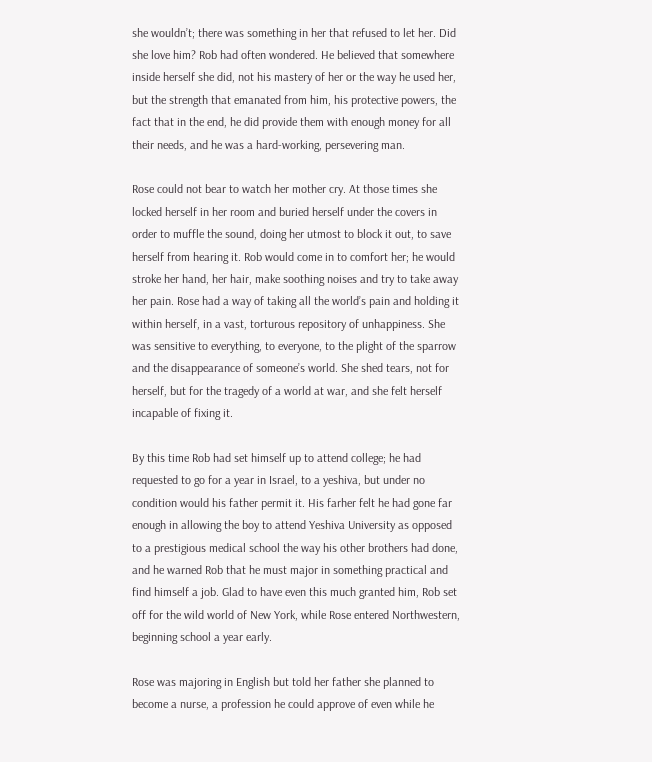she wouldn’t; there was something in her that refused to let her. Did she love him? Rob had often wondered. He believed that somewhere inside herself she did, not his mastery of her or the way he used her, but the strength that emanated from him, his protective powers, the fact that in the end, he did provide them with enough money for all their needs, and he was a hard-working, persevering man.

Rose could not bear to watch her mother cry. At those times she locked herself in her room and buried herself under the covers in order to muffle the sound, doing her utmost to block it out, to save herself from hearing it. Rob would come in to comfort her; he would stroke her hand, her hair, make soothing noises and try to take away her pain. Rose had a way of taking all the world’s pain and holding it within herself, in a vast, torturous repository of unhappiness. She was sensitive to everything, to everyone, to the plight of the sparrow and the disappearance of someone’s world. She shed tears, not for herself, but for the tragedy of a world at war, and she felt herself incapable of fixing it.

By this time Rob had set himself up to attend college; he had requested to go for a year in Israel, to a yeshiva, but under no condition would his father permit it. His farher felt he had gone far enough in allowing the boy to attend Yeshiva University as opposed to a prestigious medical school the way his other brothers had done, and he warned Rob that he must major in something practical and find himself a job. Glad to have even this much granted him, Rob set off for the wild world of New York, while Rose entered Northwestern, beginning school a year early.

Rose was majoring in English but told her father she planned to become a nurse, a profession he could approve of even while he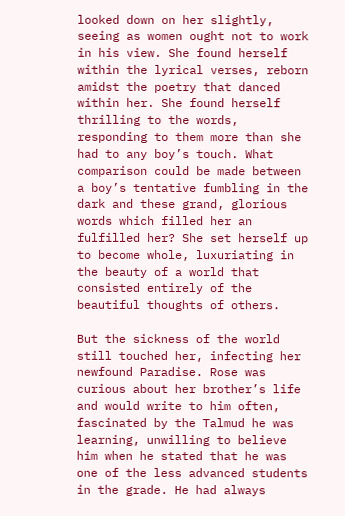looked down on her slightly, seeing as women ought not to work in his view. She found herself within the lyrical verses, reborn amidst the poetry that danced within her. She found herself thrilling to the words, responding to them more than she had to any boy’s touch. What comparison could be made between a boy’s tentative fumbling in the dark and these grand, glorious words which filled her an fulfilled her? She set herself up to become whole, luxuriating in the beauty of a world that consisted entirely of the beautiful thoughts of others.

But the sickness of the world still touched her, infecting her newfound Paradise. Rose was curious about her brother’s life and would write to him often, fascinated by the Talmud he was learning, unwilling to believe him when he stated that he was one of the less advanced students in the grade. He had always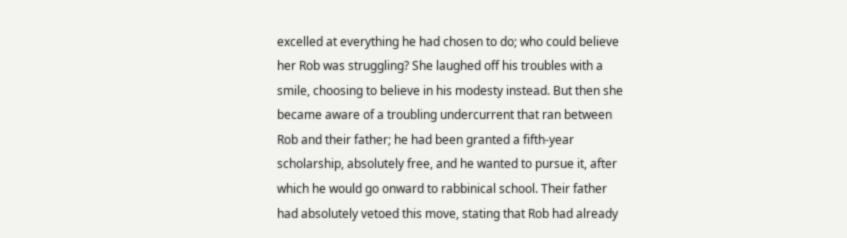excelled at everything he had chosen to do; who could believe her Rob was struggling? She laughed off his troubles with a smile, choosing to believe in his modesty instead. But then she became aware of a troubling undercurrent that ran between Rob and their father; he had been granted a fifth-year scholarship, absolutely free, and he wanted to pursue it, after which he would go onward to rabbinical school. Their father had absolutely vetoed this move, stating that Rob had already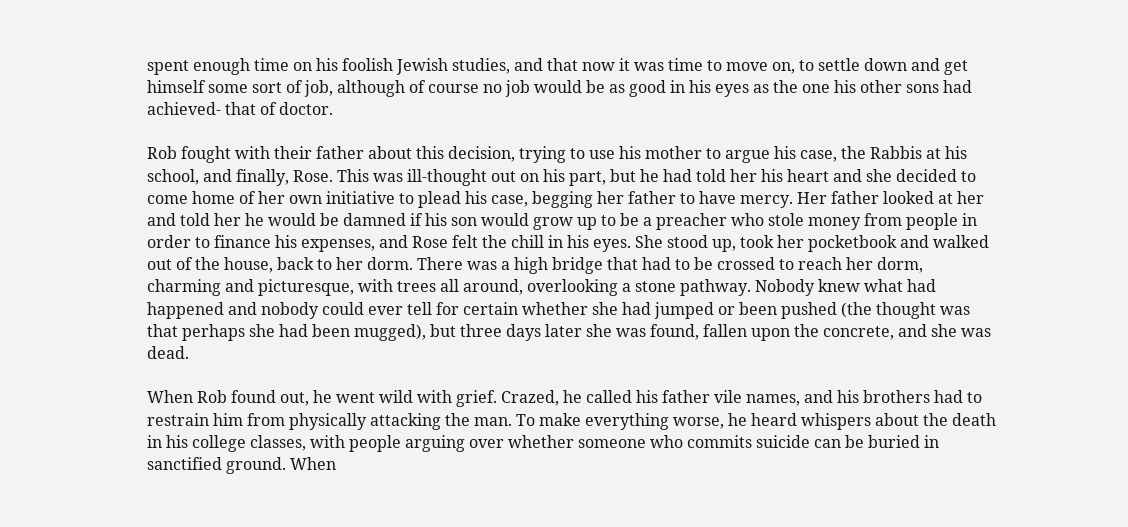spent enough time on his foolish Jewish studies, and that now it was time to move on, to settle down and get himself some sort of job, although of course no job would be as good in his eyes as the one his other sons had achieved- that of doctor.

Rob fought with their father about this decision, trying to use his mother to argue his case, the Rabbis at his school, and finally, Rose. This was ill-thought out on his part, but he had told her his heart and she decided to come home of her own initiative to plead his case, begging her father to have mercy. Her father looked at her and told her he would be damned if his son would grow up to be a preacher who stole money from people in order to finance his expenses, and Rose felt the chill in his eyes. She stood up, took her pocketbook and walked out of the house, back to her dorm. There was a high bridge that had to be crossed to reach her dorm, charming and picturesque, with trees all around, overlooking a stone pathway. Nobody knew what had happened and nobody could ever tell for certain whether she had jumped or been pushed (the thought was that perhaps she had been mugged), but three days later she was found, fallen upon the concrete, and she was dead.

When Rob found out, he went wild with grief. Crazed, he called his father vile names, and his brothers had to restrain him from physically attacking the man. To make everything worse, he heard whispers about the death in his college classes, with people arguing over whether someone who commits suicide can be buried in sanctified ground. When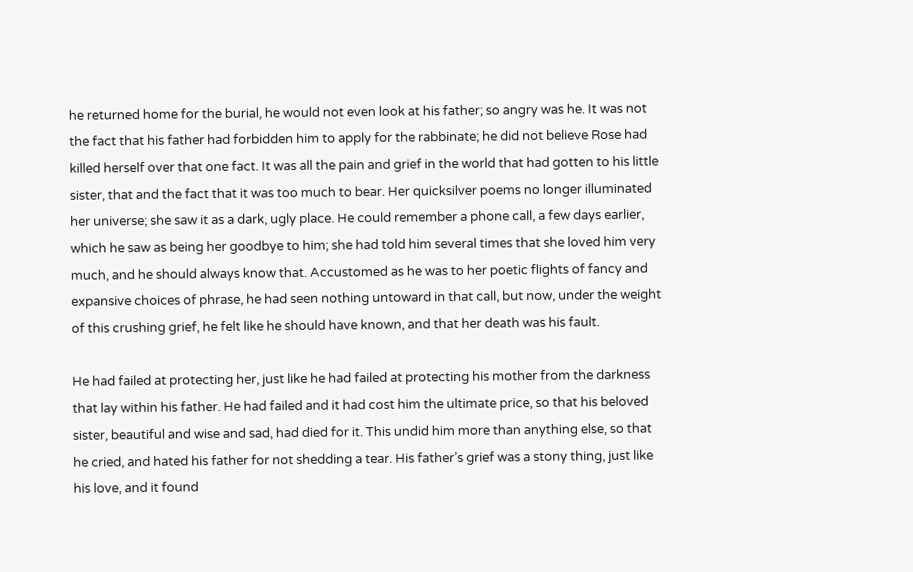he returned home for the burial, he would not even look at his father; so angry was he. It was not the fact that his father had forbidden him to apply for the rabbinate; he did not believe Rose had killed herself over that one fact. It was all the pain and grief in the world that had gotten to his little sister, that and the fact that it was too much to bear. Her quicksilver poems no longer illuminated her universe; she saw it as a dark, ugly place. He could remember a phone call, a few days earlier, which he saw as being her goodbye to him; she had told him several times that she loved him very much, and he should always know that. Accustomed as he was to her poetic flights of fancy and expansive choices of phrase, he had seen nothing untoward in that call, but now, under the weight of this crushing grief, he felt like he should have known, and that her death was his fault.

He had failed at protecting her, just like he had failed at protecting his mother from the darkness that lay within his father. He had failed and it had cost him the ultimate price, so that his beloved sister, beautiful and wise and sad, had died for it. This undid him more than anything else, so that he cried, and hated his father for not shedding a tear. His father’s grief was a stony thing, just like his love, and it found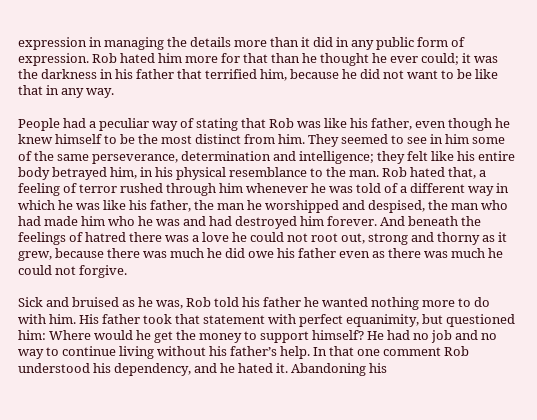expression in managing the details more than it did in any public form of expression. Rob hated him more for that than he thought he ever could; it was the darkness in his father that terrified him, because he did not want to be like that in any way.

People had a peculiar way of stating that Rob was like his father, even though he knew himself to be the most distinct from him. They seemed to see in him some of the same perseverance, determination and intelligence; they felt like his entire body betrayed him, in his physical resemblance to the man. Rob hated that, a feeling of terror rushed through him whenever he was told of a different way in which he was like his father, the man he worshipped and despised, the man who had made him who he was and had destroyed him forever. And beneath the feelings of hatred there was a love he could not root out, strong and thorny as it grew, because there was much he did owe his father even as there was much he could not forgive.

Sick and bruised as he was, Rob told his father he wanted nothing more to do with him. His father took that statement with perfect equanimity, but questioned him: Where would he get the money to support himself? He had no job and no way to continue living without his father’s help. In that one comment Rob understood his dependency, and he hated it. Abandoning his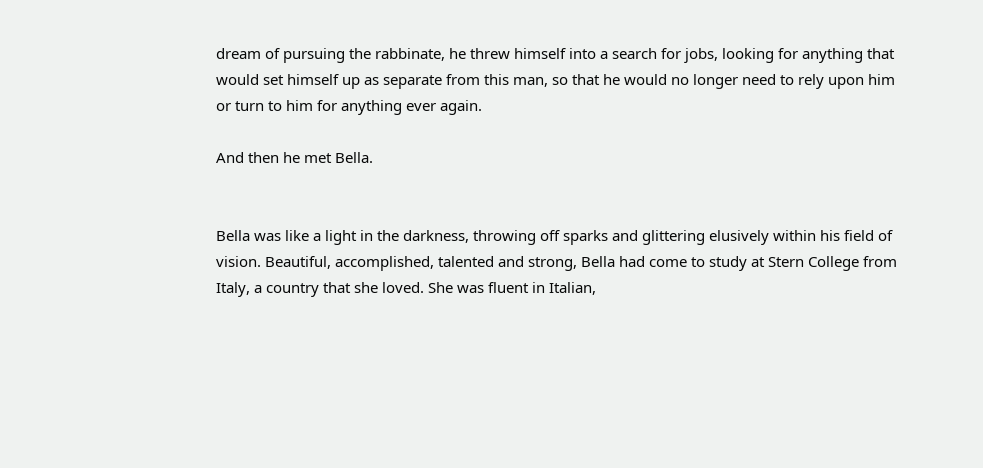dream of pursuing the rabbinate, he threw himself into a search for jobs, looking for anything that would set himself up as separate from this man, so that he would no longer need to rely upon him or turn to him for anything ever again.

And then he met Bella.


Bella was like a light in the darkness, throwing off sparks and glittering elusively within his field of vision. Beautiful, accomplished, talented and strong, Bella had come to study at Stern College from Italy, a country that she loved. She was fluent in Italian,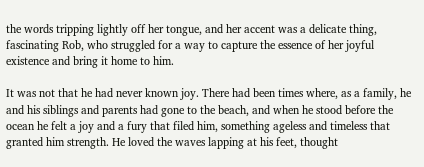the words tripping lightly off her tongue, and her accent was a delicate thing, fascinating Rob, who struggled for a way to capture the essence of her joyful existence and bring it home to him.

It was not that he had never known joy. There had been times where, as a family, he and his siblings and parents had gone to the beach, and when he stood before the ocean he felt a joy and a fury that filed him, something ageless and timeless that granted him strength. He loved the waves lapping at his feet, thought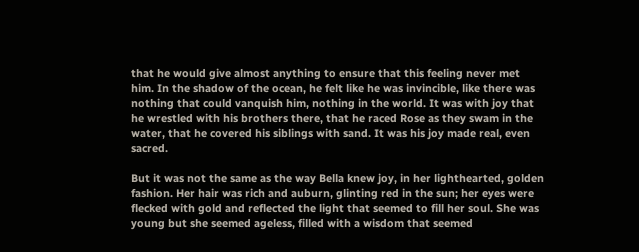that he would give almost anything to ensure that this feeling never met him. In the shadow of the ocean, he felt like he was invincible, like there was nothing that could vanquish him, nothing in the world. It was with joy that he wrestled with his brothers there, that he raced Rose as they swam in the water, that he covered his siblings with sand. It was his joy made real, even sacred.

But it was not the same as the way Bella knew joy, in her lighthearted, golden fashion. Her hair was rich and auburn, glinting red in the sun; her eyes were flecked with gold and reflected the light that seemed to fill her soul. She was young but she seemed ageless, filled with a wisdom that seemed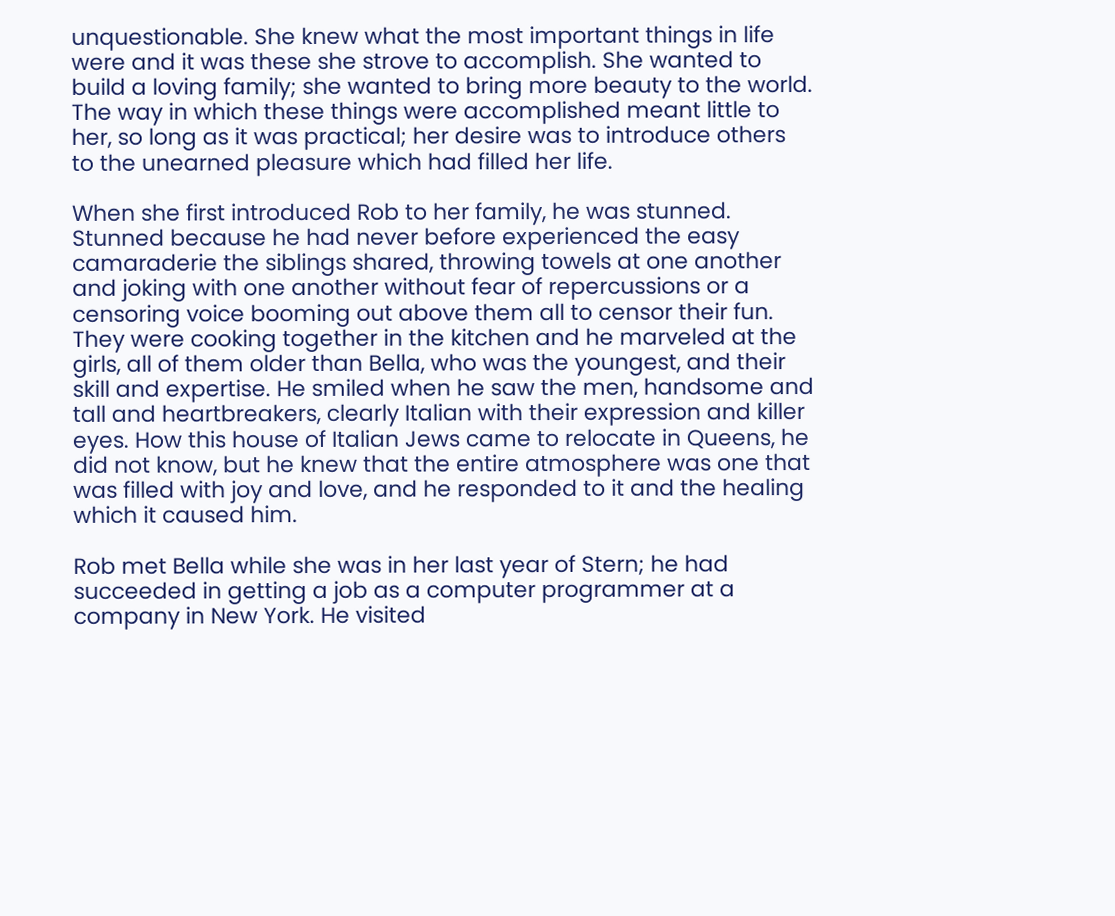unquestionable. She knew what the most important things in life were and it was these she strove to accomplish. She wanted to build a loving family; she wanted to bring more beauty to the world. The way in which these things were accomplished meant little to her, so long as it was practical; her desire was to introduce others to the unearned pleasure which had filled her life.

When she first introduced Rob to her family, he was stunned. Stunned because he had never before experienced the easy camaraderie the siblings shared, throwing towels at one another and joking with one another without fear of repercussions or a censoring voice booming out above them all to censor their fun. They were cooking together in the kitchen and he marveled at the girls, all of them older than Bella, who was the youngest, and their skill and expertise. He smiled when he saw the men, handsome and tall and heartbreakers, clearly Italian with their expression and killer eyes. How this house of Italian Jews came to relocate in Queens, he did not know, but he knew that the entire atmosphere was one that was filled with joy and love, and he responded to it and the healing which it caused him.

Rob met Bella while she was in her last year of Stern; he had succeeded in getting a job as a computer programmer at a company in New York. He visited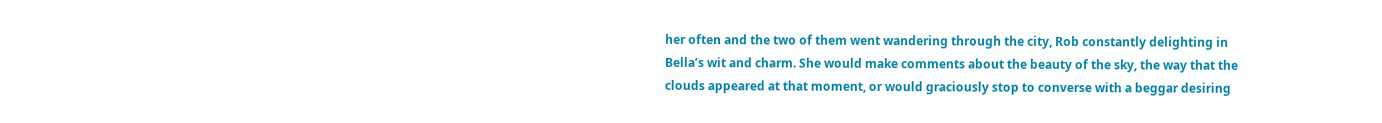her often and the two of them went wandering through the city, Rob constantly delighting in Bella’s wit and charm. She would make comments about the beauty of the sky, the way that the clouds appeared at that moment, or would graciously stop to converse with a beggar desiring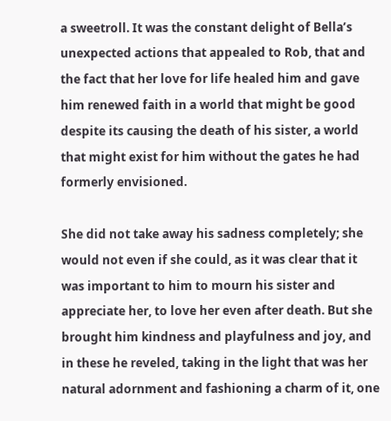a sweetroll. It was the constant delight of Bella’s unexpected actions that appealed to Rob, that and the fact that her love for life healed him and gave him renewed faith in a world that might be good despite its causing the death of his sister, a world that might exist for him without the gates he had formerly envisioned.

She did not take away his sadness completely; she would not even if she could, as it was clear that it was important to him to mourn his sister and appreciate her, to love her even after death. But she brought him kindness and playfulness and joy, and in these he reveled, taking in the light that was her natural adornment and fashioning a charm of it, one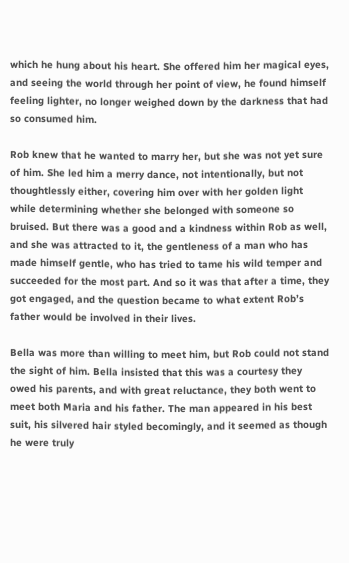which he hung about his heart. She offered him her magical eyes, and seeing the world through her point of view, he found himself feeling lighter, no longer weighed down by the darkness that had so consumed him.

Rob knew that he wanted to marry her, but she was not yet sure of him. She led him a merry dance, not intentionally, but not thoughtlessly either, covering him over with her golden light while determining whether she belonged with someone so bruised. But there was a good and a kindness within Rob as well, and she was attracted to it, the gentleness of a man who has made himself gentle, who has tried to tame his wild temper and succeeded for the most part. And so it was that after a time, they got engaged, and the question became to what extent Rob’s father would be involved in their lives.

Bella was more than willing to meet him, but Rob could not stand the sight of him. Bella insisted that this was a courtesy they owed his parents, and with great reluctance, they both went to meet both Maria and his father. The man appeared in his best suit, his silvered hair styled becomingly, and it seemed as though he were truly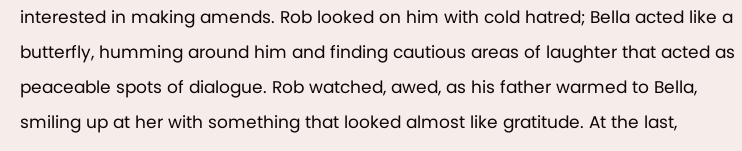interested in making amends. Rob looked on him with cold hatred; Bella acted like a butterfly, humming around him and finding cautious areas of laughter that acted as peaceable spots of dialogue. Rob watched, awed, as his father warmed to Bella, smiling up at her with something that looked almost like gratitude. At the last,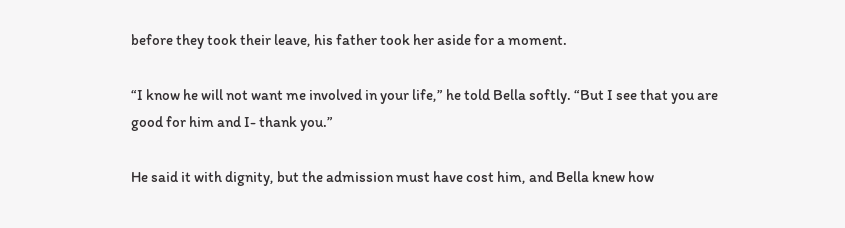before they took their leave, his father took her aside for a moment.

“I know he will not want me involved in your life,” he told Bella softly. “But I see that you are good for him and I- thank you.”

He said it with dignity, but the admission must have cost him, and Bella knew how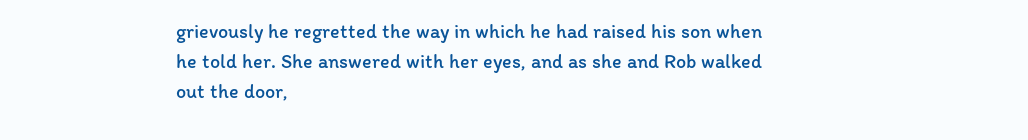grievously he regretted the way in which he had raised his son when he told her. She answered with her eyes, and as she and Rob walked out the door,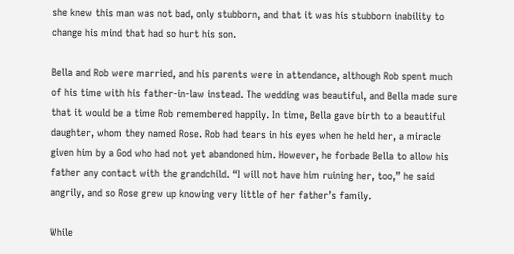she knew this man was not bad, only stubborn, and that it was his stubborn inability to change his mind that had so hurt his son.

Bella and Rob were married, and his parents were in attendance, although Rob spent much of his time with his father-in-law instead. The wedding was beautiful, and Bella made sure that it would be a time Rob remembered happily. In time, Bella gave birth to a beautiful daughter, whom they named Rose. Rob had tears in his eyes when he held her, a miracle given him by a God who had not yet abandoned him. However, he forbade Bella to allow his father any contact with the grandchild. “I will not have him ruining her, too,” he said angrily, and so Rose grew up knowing very little of her father’s family.

While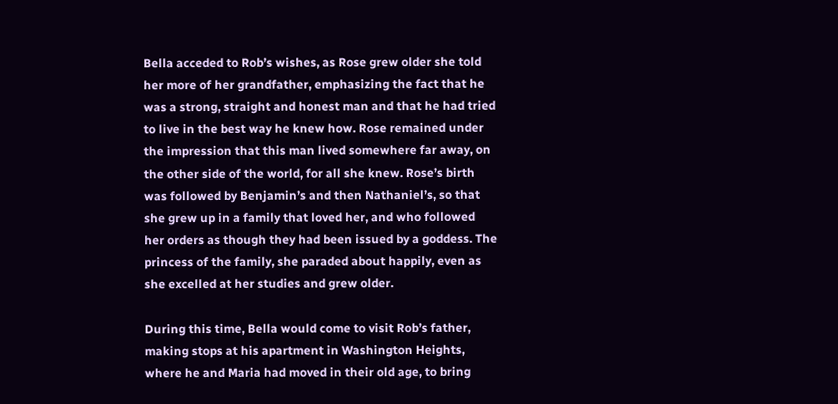Bella acceded to Rob’s wishes, as Rose grew older she told her more of her grandfather, emphasizing the fact that he was a strong, straight and honest man and that he had tried to live in the best way he knew how. Rose remained under the impression that this man lived somewhere far away, on the other side of the world, for all she knew. Rose’s birth was followed by Benjamin’s and then Nathaniel’s, so that she grew up in a family that loved her, and who followed her orders as though they had been issued by a goddess. The princess of the family, she paraded about happily, even as she excelled at her studies and grew older.

During this time, Bella would come to visit Rob’s father, making stops at his apartment in Washington Heights, where he and Maria had moved in their old age, to bring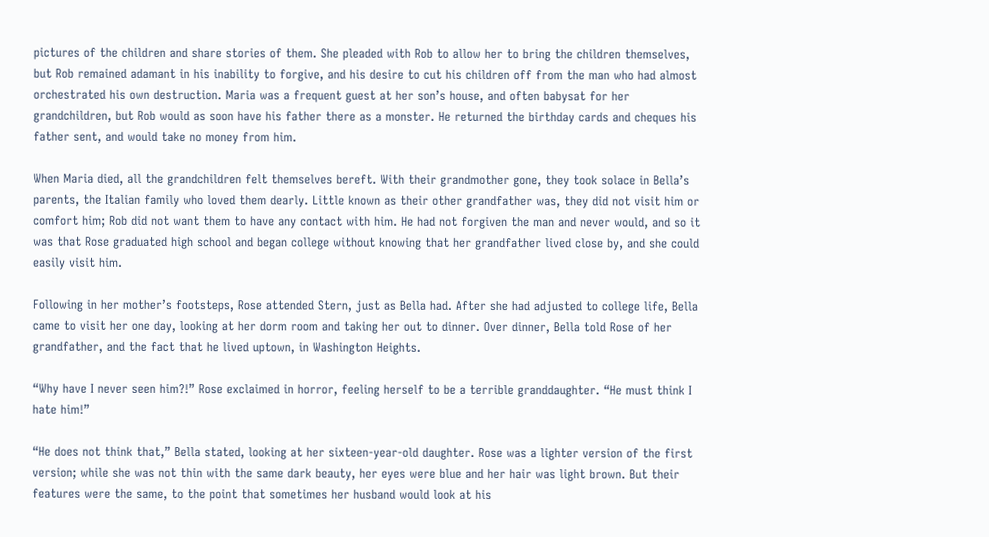pictures of the children and share stories of them. She pleaded with Rob to allow her to bring the children themselves, but Rob remained adamant in his inability to forgive, and his desire to cut his children off from the man who had almost orchestrated his own destruction. Maria was a frequent guest at her son’s house, and often babysat for her grandchildren, but Rob would as soon have his father there as a monster. He returned the birthday cards and cheques his father sent, and would take no money from him.

When Maria died, all the grandchildren felt themselves bereft. With their grandmother gone, they took solace in Bella’s parents, the Italian family who loved them dearly. Little known as their other grandfather was, they did not visit him or comfort him; Rob did not want them to have any contact with him. He had not forgiven the man and never would, and so it was that Rose graduated high school and began college without knowing that her grandfather lived close by, and she could easily visit him.

Following in her mother’s footsteps, Rose attended Stern, just as Bella had. After she had adjusted to college life, Bella came to visit her one day, looking at her dorm room and taking her out to dinner. Over dinner, Bella told Rose of her grandfather, and the fact that he lived uptown, in Washington Heights.

“Why have I never seen him?!” Rose exclaimed in horror, feeling herself to be a terrible granddaughter. “He must think I hate him!”

“He does not think that,” Bella stated, looking at her sixteen-year-old daughter. Rose was a lighter version of the first version; while she was not thin with the same dark beauty, her eyes were blue and her hair was light brown. But their features were the same, to the point that sometimes her husband would look at his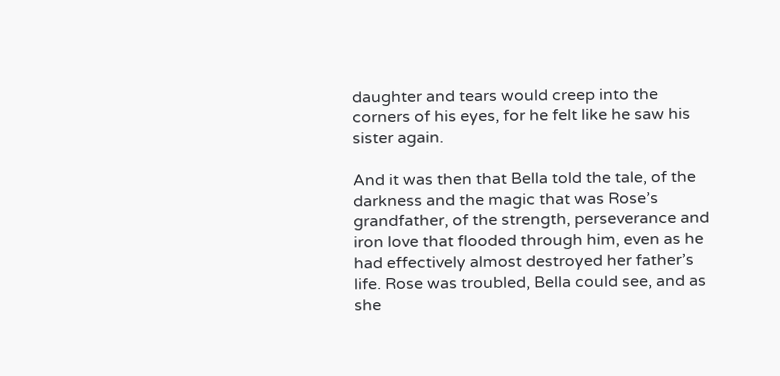daughter and tears would creep into the corners of his eyes, for he felt like he saw his sister again.

And it was then that Bella told the tale, of the darkness and the magic that was Rose’s grandfather, of the strength, perseverance and iron love that flooded through him, even as he had effectively almost destroyed her father’s life. Rose was troubled, Bella could see, and as she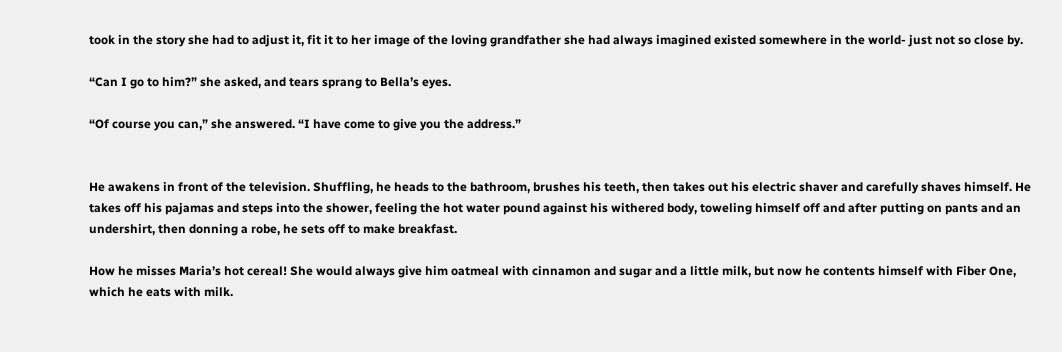took in the story she had to adjust it, fit it to her image of the loving grandfather she had always imagined existed somewhere in the world- just not so close by.

“Can I go to him?” she asked, and tears sprang to Bella’s eyes.

“Of course you can,” she answered. “I have come to give you the address.”


He awakens in front of the television. Shuffling, he heads to the bathroom, brushes his teeth, then takes out his electric shaver and carefully shaves himself. He takes off his pajamas and steps into the shower, feeling the hot water pound against his withered body, toweling himself off and after putting on pants and an undershirt, then donning a robe, he sets off to make breakfast.

How he misses Maria’s hot cereal! She would always give him oatmeal with cinnamon and sugar and a little milk, but now he contents himself with Fiber One, which he eats with milk.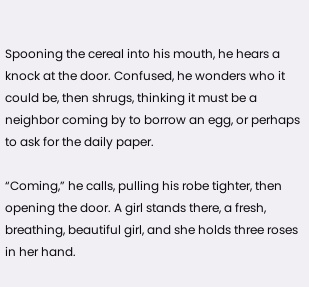Spooning the cereal into his mouth, he hears a knock at the door. Confused, he wonders who it could be, then shrugs, thinking it must be a neighbor coming by to borrow an egg, or perhaps to ask for the daily paper.

“Coming,” he calls, pulling his robe tighter, then opening the door. A girl stands there, a fresh, breathing, beautiful girl, and she holds three roses in her hand.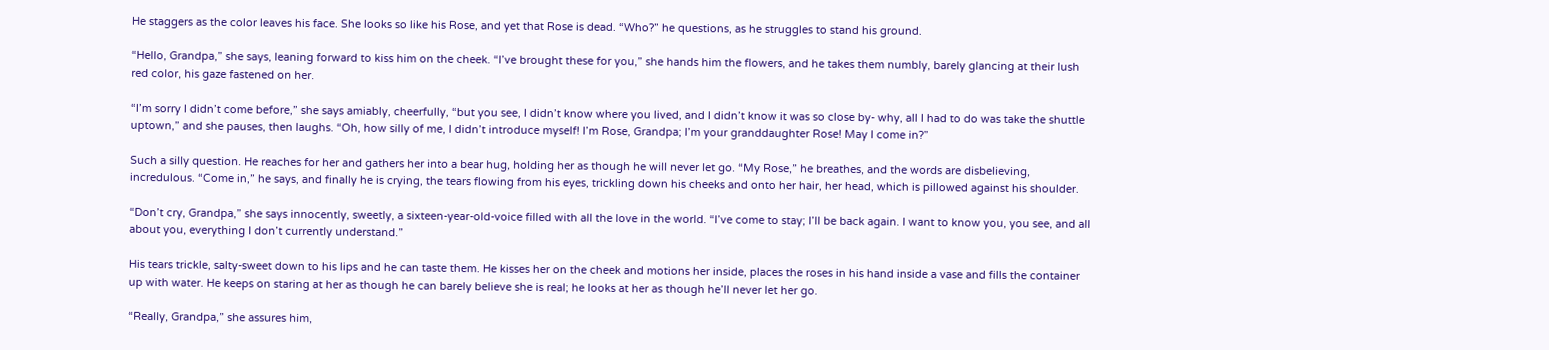He staggers as the color leaves his face. She looks so like his Rose, and yet that Rose is dead. “Who?” he questions, as he struggles to stand his ground.

“Hello, Grandpa,” she says, leaning forward to kiss him on the cheek. “I’ve brought these for you,” she hands him the flowers, and he takes them numbly, barely glancing at their lush red color, his gaze fastened on her.

“I’m sorry I didn’t come before,” she says amiably, cheerfully, “but you see, I didn’t know where you lived, and I didn’t know it was so close by- why, all I had to do was take the shuttle uptown,” and she pauses, then laughs. “Oh, how silly of me, I didn’t introduce myself! I’m Rose, Grandpa; I’m your granddaughter Rose! May I come in?”

Such a silly question. He reaches for her and gathers her into a bear hug, holding her as though he will never let go. “My Rose,” he breathes, and the words are disbelieving, incredulous. “Come in,” he says, and finally he is crying, the tears flowing from his eyes, trickling down his cheeks and onto her hair, her head, which is pillowed against his shoulder.

“Don’t cry, Grandpa,” she says innocently, sweetly, a sixteen-year-old-voice filled with all the love in the world. “I’ve come to stay; I’ll be back again. I want to know you, you see, and all about you, everything I don’t currently understand.”

His tears trickle, salty-sweet down to his lips and he can taste them. He kisses her on the cheek and motions her inside, places the roses in his hand inside a vase and fills the container up with water. He keeps on staring at her as though he can barely believe she is real; he looks at her as though he’ll never let her go.

“Really, Grandpa,” she assures him,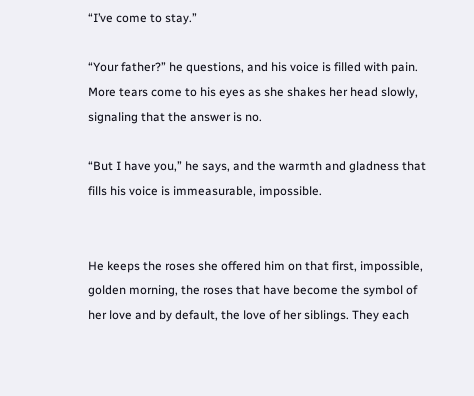“I’ve come to stay.”

“Your father?” he questions, and his voice is filled with pain. More tears come to his eyes as she shakes her head slowly, signaling that the answer is no.

“But I have you,” he says, and the warmth and gladness that fills his voice is immeasurable, impossible.


He keeps the roses she offered him on that first, impossible, golden morning, the roses that have become the symbol of her love and by default, the love of her siblings. They each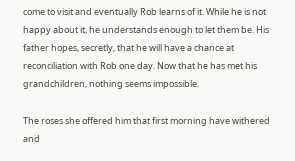come to visit and eventually Rob learns of it. While he is not happy about it, he understands enough to let them be. His father hopes, secretly, that he will have a chance at reconciliation with Rob one day. Now that he has met his grandchildren, nothing seems impossible.

The roses she offered him that first morning have withered and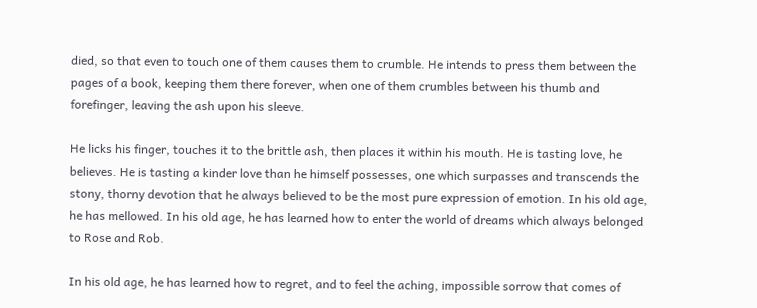died, so that even to touch one of them causes them to crumble. He intends to press them between the pages of a book, keeping them there forever, when one of them crumbles between his thumb and forefinger, leaving the ash upon his sleeve.

He licks his finger, touches it to the brittle ash, then places it within his mouth. He is tasting love, he believes. He is tasting a kinder love than he himself possesses, one which surpasses and transcends the stony, thorny devotion that he always believed to be the most pure expression of emotion. In his old age, he has mellowed. In his old age, he has learned how to enter the world of dreams which always belonged to Rose and Rob.

In his old age, he has learned how to regret, and to feel the aching, impossible sorrow that comes of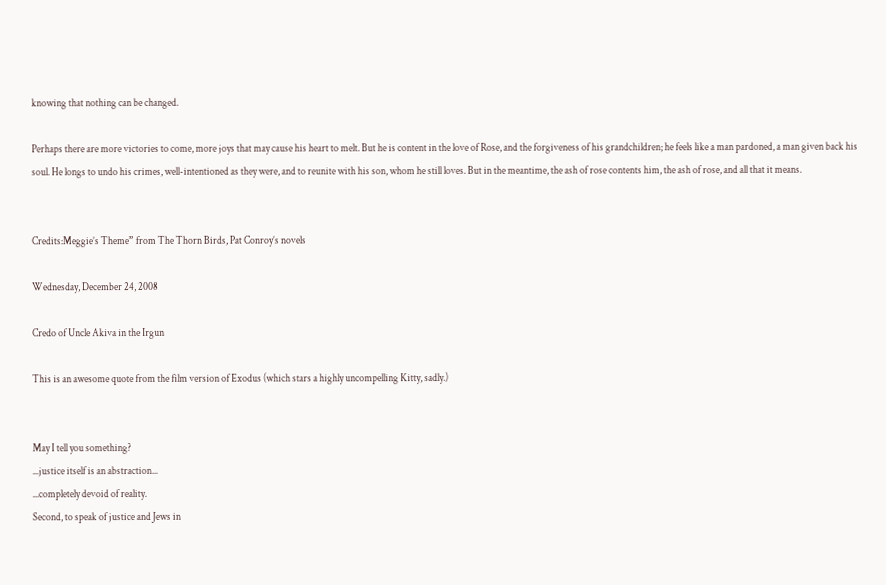knowing that nothing can be changed.

Perhaps there are more victories to come, more joys that may cause his heart to melt. But he is content in the love of Rose, and the forgiveness of his grandchildren; he feels like a man pardoned, a man given back his soul. He longs to undo his crimes, well-intentioned as they were, and to reunite with his son, whom he still loves. But in the meantime, the ash of rose contents him, the ash of rose, and all that it means.


Credits:Meggie’s Theme” from The Thorn Birds, Pat Conroy’s novels

Wednesday, December 24, 2008

Credo of Uncle Akiva in the Irgun

This is an awesome quote from the film version of Exodus (which stars a highly uncompelling Kitty, sadly.)


May I tell you something?
...justice itself is an abstraction...
...completely devoid of reality.
Second, to speak of justice and Jews in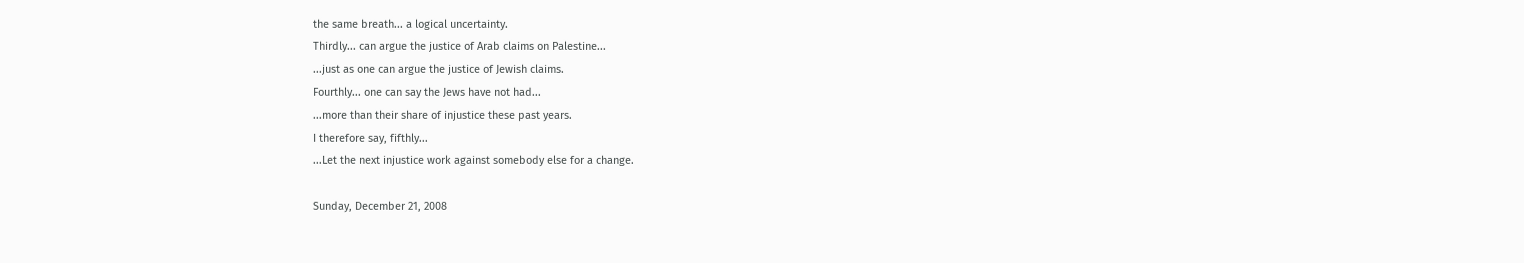the same breath... a logical uncertainty.
Thirdly... can argue the justice of Arab claims on Palestine...
...just as one can argue the justice of Jewish claims.
Fourthly... one can say the Jews have not had...
...more than their share of injustice these past years.
I therefore say, fifthly...
...Let the next injustice work against somebody else for a change.

Sunday, December 21, 2008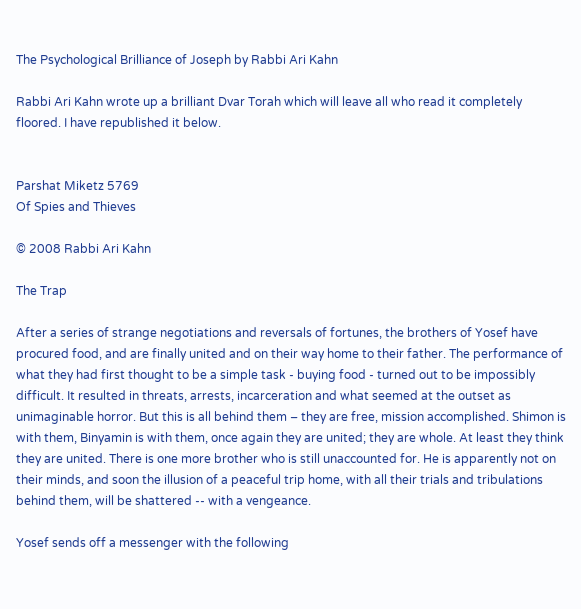The Psychological Brilliance of Joseph by Rabbi Ari Kahn

Rabbi Ari Kahn wrote up a brilliant Dvar Torah which will leave all who read it completely floored. I have republished it below.


Parshat Miketz 5769
Of Spies and Thieves

© 2008 Rabbi Ari Kahn

The Trap

After a series of strange negotiations and reversals of fortunes, the brothers of Yosef have procured food, and are finally united and on their way home to their father. The performance of what they had first thought to be a simple task - buying food - turned out to be impossibly difficult. It resulted in threats, arrests, incarceration and what seemed at the outset as unimaginable horror. But this is all behind them – they are free, mission accomplished. Shimon is with them, Binyamin is with them, once again they are united; they are whole. At least they think they are united. There is one more brother who is still unaccounted for. He is apparently not on their minds, and soon the illusion of a peaceful trip home, with all their trials and tribulations behind them, will be shattered -- with a vengeance.

Yosef sends off a messenger with the following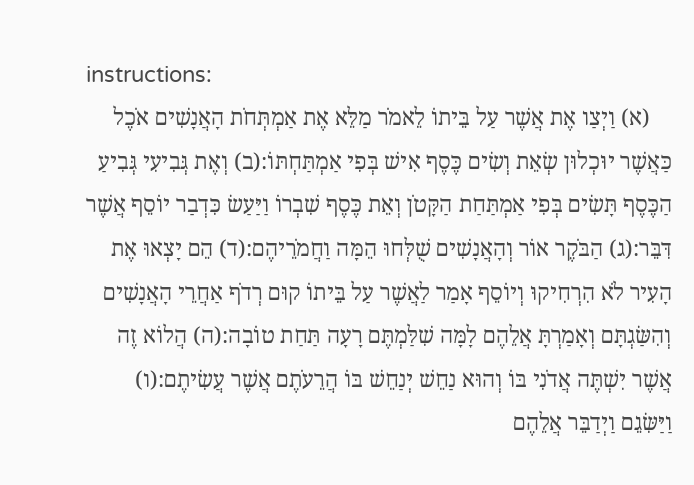instructions:
    (א) וַיְצַו אֶת אֲשֶׁר עַל בֵּיתוֹ לֵאמֹר מַלֵּא אֶת אַמְתְּחֹת הָאֲנָשִׁים אֹכֶל כַּאֲשֶׁר יוּכְלוּן שְׂאֵת וְשִׂים כֶּסֶף אִישׁ בְּפִי אַמְתַּחְתּוֹ:(ב) וְאֶת גְּבִיעִי גְּבִיעַ הַכֶּסֶף תָּשִׂים בְּפִי אַמְתַּחַת הַקָּטֹן וְאֵת כֶּסֶף שִׁבְרוֹ וַיַּעַשׂ כִּדְבַר יוֹסֵף אֲשֶׁר דִּבֵּר:(ג) הַבֹּקֶר אוֹר וְהָאֲנָשִׁים שֻׁלְּחוּ הֵמָּה וַחֲמֹרֵיהֶם:(ד) הֵם יָצְאוּ אֶת הָעִיר לֹא הִרְחִיקוּ וְיוֹסֵף אָמַר לַאֲשֶׁר עַל בֵּיתוֹ קוּם רְדֹף אַחֲרֵי הָאֲנָשִׁים וְהִשַּׂגְתָּם וְאָמַרְתָּ אֲלֵהֶם לָמָּה שִׁלַּמְתֶּם רָעָה תַּחַת טוֹבָה:(ה) הֲלוֹא זֶה אֲשֶׁר יִשְׁתֶּה אֲדֹנִי בּוֹ וְהוּא נַחֵשׁ יְנַחֵשׁ בּוֹ הֲרֵעֹתֶם אֲשֶׁר עֲשִׂיתֶם:(ו) וַיַּשִּׂגֵם וַיְדַבֵּר אֲלֵהֶם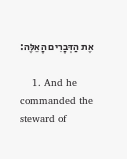אֶת הַדְּבָרִים הָאֵלֶּה:

    1. And he commanded the steward of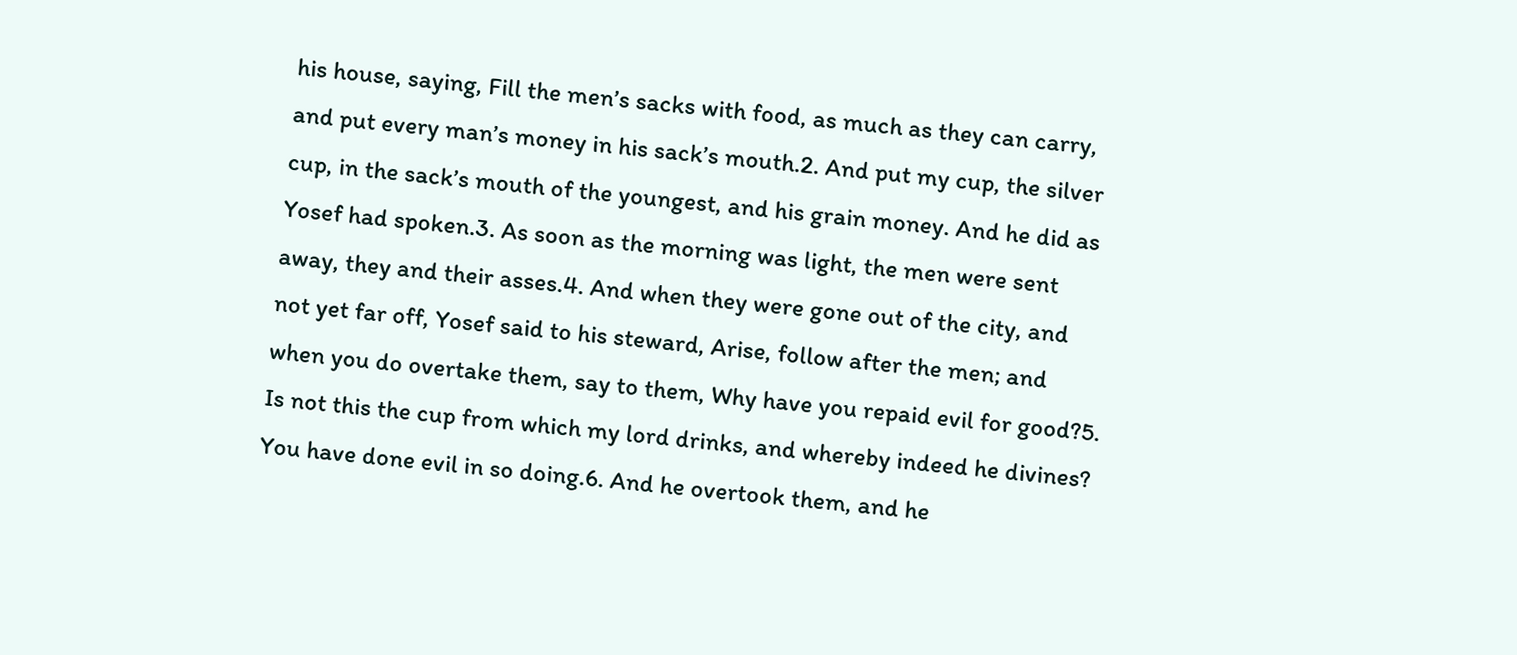his house, saying, Fill the men’s sacks with food, as much as they can carry, and put every man’s money in his sack’s mouth.2. And put my cup, the silver cup, in the sack’s mouth of the youngest, and his grain money. And he did as Yosef had spoken.3. As soon as the morning was light, the men were sent away, they and their asses.4. And when they were gone out of the city, and not yet far off, Yosef said to his steward, Arise, follow after the men; and when you do overtake them, say to them, Why have you repaid evil for good?5. Is not this the cup from which my lord drinks, and whereby indeed he divines? You have done evil in so doing.6. And he overtook them, and he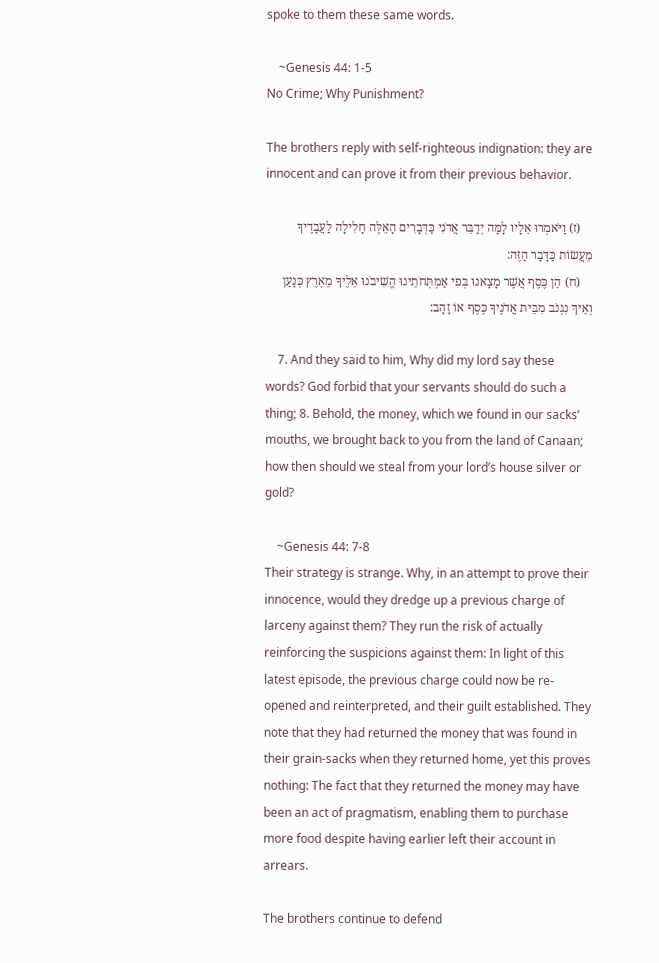spoke to them these same words.

    ~Genesis 44: 1-5
No Crime; Why Punishment?

The brothers reply with self-righteous indignation: they are innocent and can prove it from their previous behavior.

    (ז) וַיֹּאמְרוּ אֵלָיו לָמָּה יְדַבֵּר אֲדֹנִי כַּדְּבָרִים הָאֵלֶּה חָלִילָה לַעֲבָדֶיךָ מֵעֲשׂוֹת כַּדָּבָר הַזֶּה:
    (ח) הֵן כֶּסֶף אֲשֶׁר מָצָאנוּ בְּפִי אַמְתְּחֹתֵינוּ הֱשִׁיבֹנוּ אֵלֶיךָ מֵאֶרֶץ כְּנָעַן וְאֵיךְ נִגְנֹב מִבֵּית אֲדֹנֶיךָ כֶּסֶף אוֹ זָהָב:

    7. And they said to him, Why did my lord say these words? God forbid that your servants should do such a thing; 8. Behold, the money, which we found in our sacks’ mouths, we brought back to you from the land of Canaan; how then should we steal from your lord’s house silver or gold?

    ~Genesis 44: 7-8
Their strategy is strange. Why, in an attempt to prove their innocence, would they dredge up a previous charge of larceny against them? They run the risk of actually reinforcing the suspicions against them: In light of this latest episode, the previous charge could now be re-opened and reinterpreted, and their guilt established. They note that they had returned the money that was found in their grain-sacks when they returned home, yet this proves nothing: The fact that they returned the money may have been an act of pragmatism, enabling them to purchase more food despite having earlier left their account in arrears.

The brothers continue to defend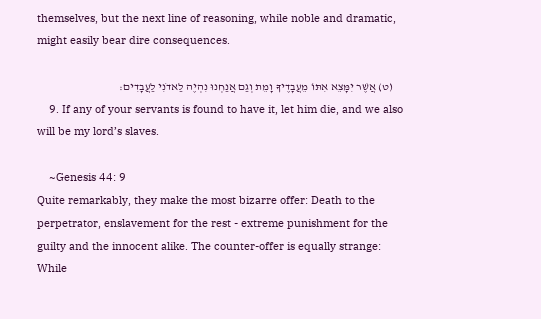themselves, but the next line of reasoning, while noble and dramatic, might easily bear dire consequences.

    (ט) אֲשֶׁר יִמָּצֵא אִתּוֹ מֵעֲבָדֶיךָ וָמֵת וְגַם אֲנַחְנוּ נִהְיֶה לַאדֹנִי לַעֲבָדִים:
    9. If any of your servants is found to have it, let him die, and we also will be my lord’s slaves.

    ~Genesis 44: 9
Quite remarkably, they make the most bizarre offer: Death to the perpetrator, enslavement for the rest - extreme punishment for the guilty and the innocent alike. The counter-offer is equally strange: While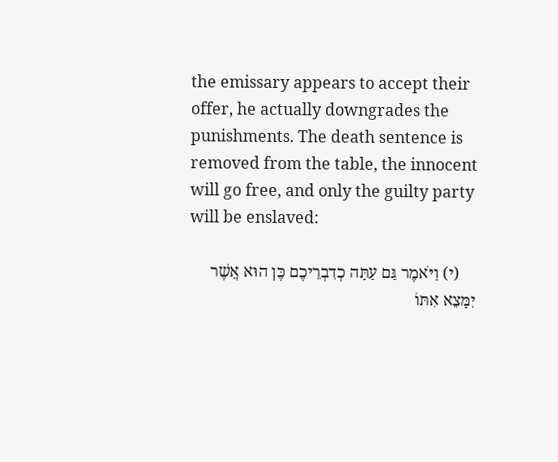the emissary appears to accept their offer, he actually downgrades the punishments. The death sentence is removed from the table, the innocent will go free, and only the guilty party will be enslaved:

    (י) וַיֹּאמֶר גַּם עַתָּה כְדִבְרֵיכֶם כֶּן הוּא אֲשֶׁר יִמָּצֵא אִתּוֹ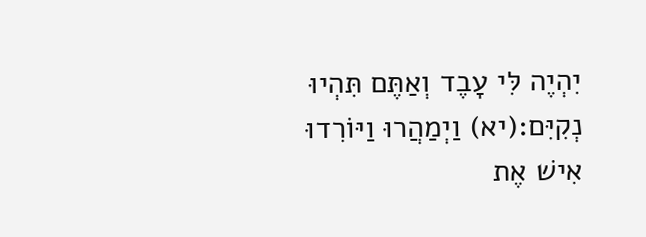יִהְיֶה לִּי עָבֶד וְאַתֶּם תִּהְיוּ נְקִיִּם:(יא) וַיְמַהֲרוּ וַיּוֹרִדוּ אִישׁ אֶת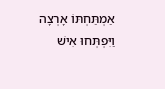אַמְתַּחְתּוֹ אָרְצָה וַיִּפְתְּחוּ אִישׁ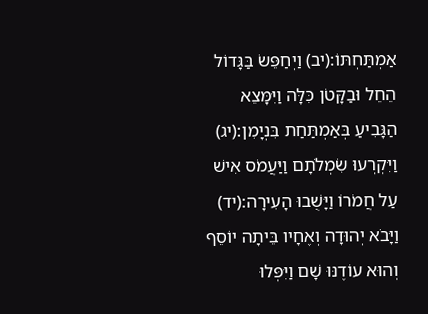אַמְתַּחְתּוֹ:(יב) וַיְחַפֵּשׂ בַּגָּדוֹל הֵחֵל וּבַקָּטֹן כִּלָּה וַיִּמָּצֵא הַגָּבִיעַ בְּאַמְתַּחַת בִּנְיָמִן:(יג) וַיִּקְרְעוּ שִׂמְלֹתָם וַיַּעֲמֹס אִישׁ עַל חֲמֹרוֹ וַיָּשֻׁבוּ הָעִירָה:(יד) וַיָּבֹא יְהוּדָה וְאֶחָיו בֵּיתָה יוֹסֵף וְהוּא עוֹדֶנּוּ שָׁם וַיִּפְּלוּ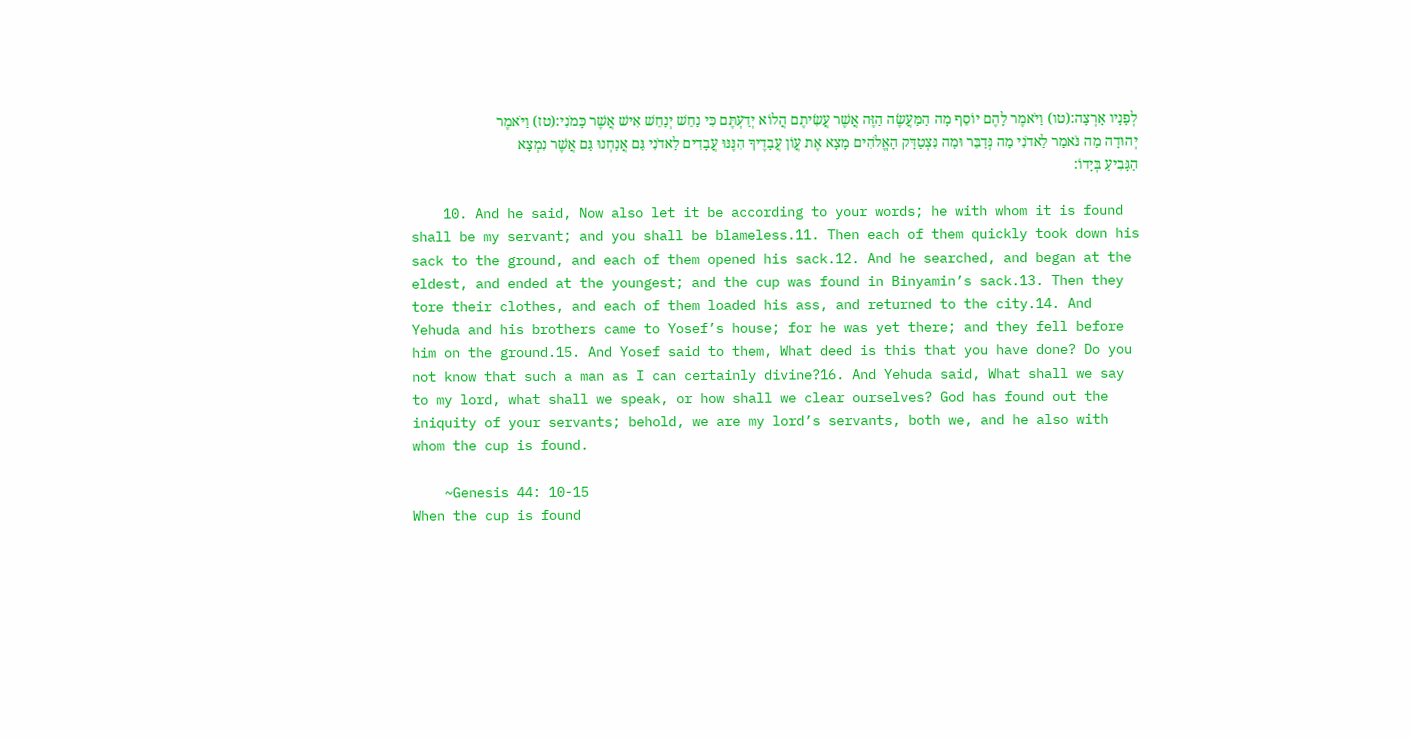לְפָנָיו אָרְצָה:(טו) וַיֹּאמֶר לָהֶם יוֹסֵף מָה הַמַּעֲשֶׂה הַזֶּה אֲשֶׁר עֲשִׂיתֶם הֲלוֹא יְדַעְתֶּם כִּי נַחֵשׁ יְנַחֵשׁ אִישׁ אֲשֶׁר כָּמֹנִי:(טז) וַיֹּאמֶר יְהוּדָה מַה נֹּאמַר לַאדֹנִי מַה נְּדַבֵּר וּמַה נִּצְטַדָּק הָאֱלֹהִים מָצָא אֶת עֲוֹן עֲבָדֶיךָ הִנֶּנּוּ עֲבָדִים לַאדֹנִי גַּם אֲנַחְנוּ גַּם אֲשֶׁר נִמְצָא הַגָּבִיעַ בְּיָדוֹ:

    10. And he said, Now also let it be according to your words; he with whom it is found shall be my servant; and you shall be blameless.11. Then each of them quickly took down his sack to the ground, and each of them opened his sack.12. And he searched, and began at the eldest, and ended at the youngest; and the cup was found in Binyamin’s sack.13. Then they tore their clothes, and each of them loaded his ass, and returned to the city.14. And Yehuda and his brothers came to Yosef’s house; for he was yet there; and they fell before him on the ground.15. And Yosef said to them, What deed is this that you have done? Do you not know that such a man as I can certainly divine?16. And Yehuda said, What shall we say to my lord, what shall we speak, or how shall we clear ourselves? God has found out the iniquity of your servants; behold, we are my lord’s servants, both we, and he also with whom the cup is found.

    ~Genesis 44: 10-15
When the cup is found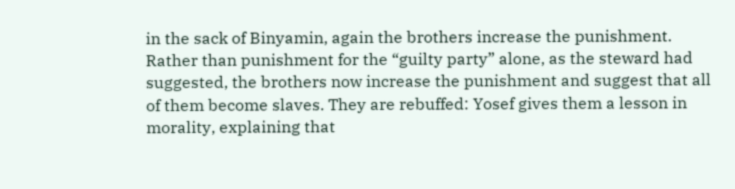in the sack of Binyamin, again the brothers increase the punishment. Rather than punishment for the “guilty party” alone, as the steward had suggested, the brothers now increase the punishment and suggest that all of them become slaves. They are rebuffed: Yosef gives them a lesson in morality, explaining that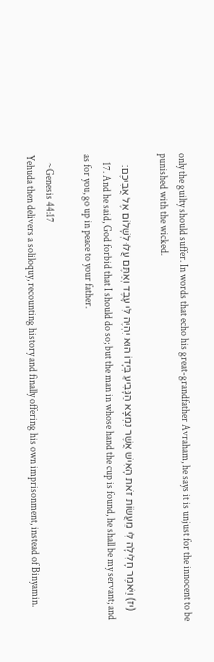only the guilty should suffer. In words that echo his great-grandfather Avraham, he says it is unjust for the innocent to be punished with the wicked.

    (יז) וַיֹּאמֶר חָלִילָה לִּי מֵעֲשׂוֹת זֹאת הָאִישׁ אֲשֶׁר נִמְצָא הַגָּבִיעַ בְּיָדוֹ הוּא יִהְיֶה לִּי עָבֶד וְאַתֶּם עֲלוּ לְשָׁלוֹם אֶל אֲבִיכֶם:
    17. And he said, God forbid that I should do so; but the man in whose hand the cup is found, he shall be my servant; and as for you, go up in peace to your father.

    ~Genesis 44:17
Yehuda then delivers a soliloquy, recounting history and finally offering his own imprisonment, instead of Binyamin.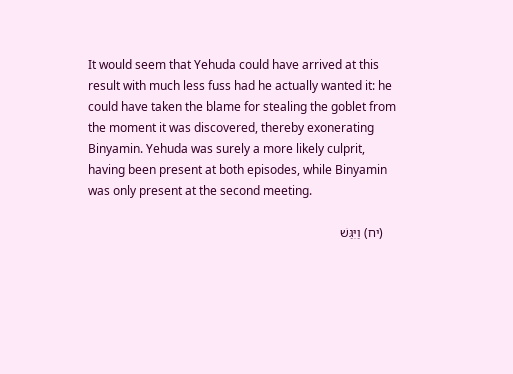It would seem that Yehuda could have arrived at this result with much less fuss had he actually wanted it: he could have taken the blame for stealing the goblet from the moment it was discovered, thereby exonerating Binyamin. Yehuda was surely a more likely culprit, having been present at both episodes, while Binyamin was only present at the second meeting.

    (יח) וַיִּגַּשׁ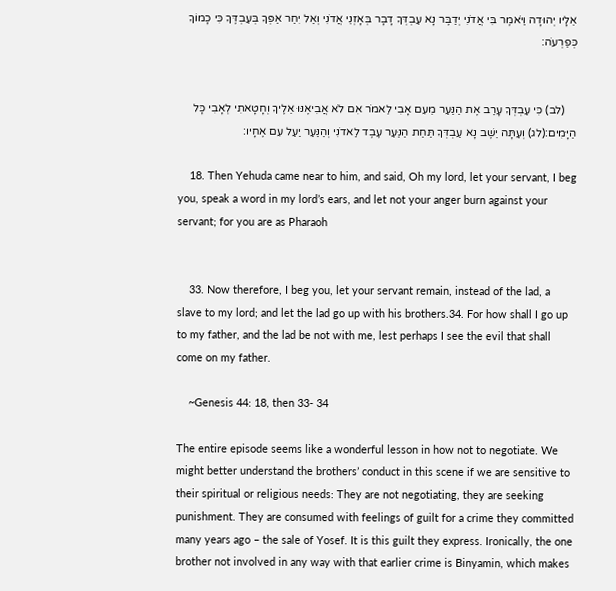אֵלָיו יְהוּדָה וַיֹּאמֶר בִּי אֲדֹנִי יְדַבֶּר נָא עַבְדְּךָ דָבָר בְּאָזְנֵי אֲדֹנִי וְאַל יִחַר אַפְּךָ בְּעַבְדֶּךָ כִּי כָמוֹךָ כְּפַרְעֹה:


    (לב) כִּי עַבְדְּךָ עָרַב אֶת הַנַּעַר מֵעִם אָבִי לֵאמֹר אִם לֹא אֲבִיאֶנּוּ אֵלֶיךָ וְחָטָאתִי לְאָבִי כָּל הַיָּמִים:(לג) וְעַתָּה יֵשֶׁב נָא עַבְדְּךָ תַּחַת הַנַּעַר עֶבֶד לַאדֹנִי וְהַנַּעַר יַעַל עִם אֶחָיו:

    18. Then Yehuda came near to him, and said, Oh my lord, let your servant, I beg you, speak a word in my lord’s ears, and let not your anger burn against your servant; for you are as Pharaoh


    33. Now therefore, I beg you, let your servant remain, instead of the lad, a slave to my lord; and let the lad go up with his brothers.34. For how shall I go up to my father, and the lad be not with me, lest perhaps I see the evil that shall come on my father.

    ~Genesis 44: 18, then 33- 34

The entire episode seems like a wonderful lesson in how not to negotiate. We might better understand the brothers’ conduct in this scene if we are sensitive to their spiritual or religious needs: They are not negotiating, they are seeking punishment. They are consumed with feelings of guilt for a crime they committed many years ago – the sale of Yosef. It is this guilt they express. Ironically, the one brother not involved in any way with that earlier crime is Binyamin, which makes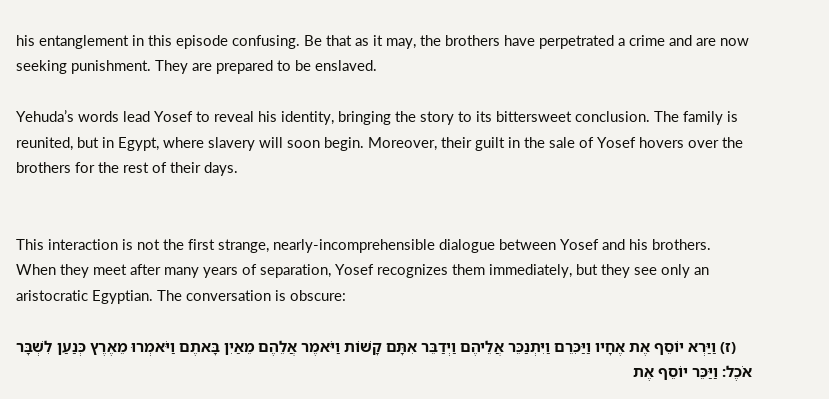his entanglement in this episode confusing. Be that as it may, the brothers have perpetrated a crime and are now seeking punishment. They are prepared to be enslaved.

Yehuda’s words lead Yosef to reveal his identity, bringing the story to its bittersweet conclusion. The family is reunited, but in Egypt, where slavery will soon begin. Moreover, their guilt in the sale of Yosef hovers over the brothers for the rest of their days.


This interaction is not the first strange, nearly-incomprehensible dialogue between Yosef and his brothers. When they meet after many years of separation, Yosef recognizes them immediately, but they see only an aristocratic Egyptian. The conversation is obscure:

    (ז) וַיַּרְא יוֹסֵף אֶת אֶחָיו וַיַּכִּרֵם וַיִּתְנַכֵּר אֲלֵיהֶם וַיְדַבֵּר אִתָּם קָשׁוֹת וַיֹּאמֶר אֲלֵהֶם מֵאַיִן בָּאתֶם וַיֹּאמְרוּ מֵאֶרֶץ כְּנַעַן לִשְׁבָּר אֹכֶל: וַיַּכֵּר יוֹסֵף אֶת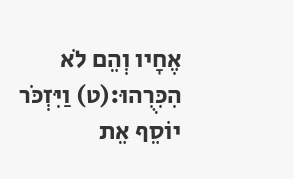אֶחָיו וְהֵם לֹא הִכִּרֻהוּ:(ט) וַיִּזְכֹּר יוֹסֵף אֵת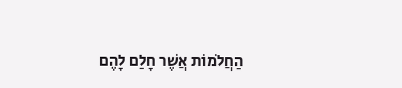הַחֲלֹמוֹת אֲשֶׁר חָלַם לָהֶם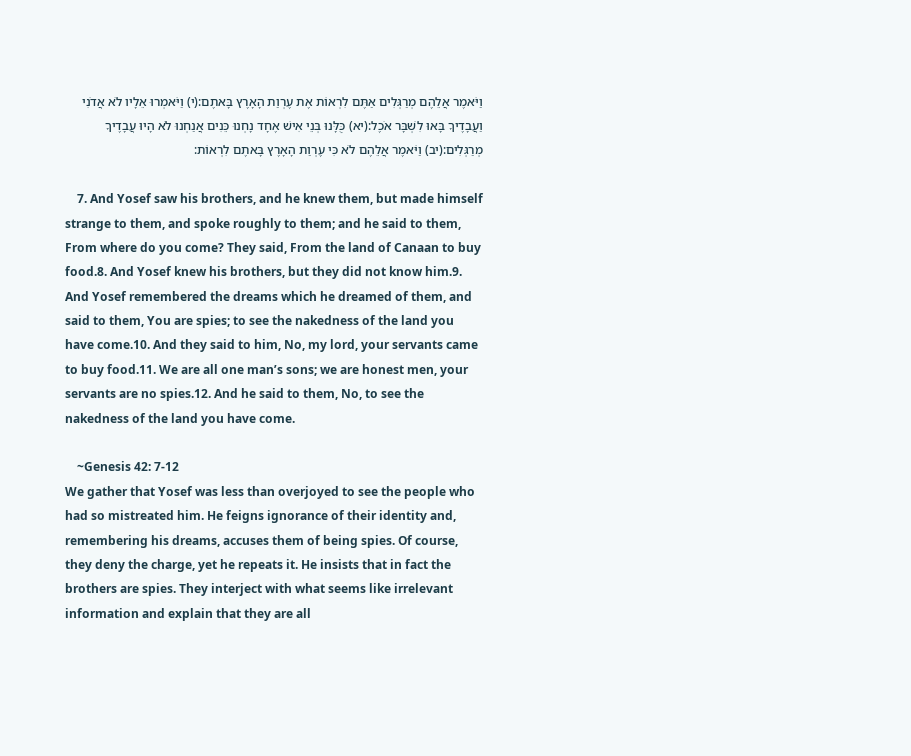וַיֹּאמֶר אֲלֵהֶם מְרַגְּלִים אַתֶּם לִרְאוֹת אֶת עֶרְוַת הָאָרֶץ בָּאתֶם:(י) וַיֹּאמְרוּ אֵלָיו לֹא אֲדֹנִי וַעֲבָדֶיךָ בָּאוּ לִשְׁבָּר אֹכֶל:(יא) כֻּלָּנוּ בְּנֵי אִישׁ אֶחָד נָחְנוּ כֵּנִים אֲנַחְנוּ לֹא הָיוּ עֲבָדֶיךָ מְרַגְּלִים:(יב) וַיֹּאמֶר אֲלֵהֶם לֹא כִּי עֶרְוַת הָאָרֶץ בָּאתֶם לִרְאוֹת:

    7. And Yosef saw his brothers, and he knew them, but made himself strange to them, and spoke roughly to them; and he said to them, From where do you come? They said, From the land of Canaan to buy food.8. And Yosef knew his brothers, but they did not know him.9. And Yosef remembered the dreams which he dreamed of them, and said to them, You are spies; to see the nakedness of the land you have come.10. And they said to him, No, my lord, your servants came to buy food.11. We are all one man’s sons; we are honest men, your servants are no spies.12. And he said to them, No, to see the nakedness of the land you have come.

    ~Genesis 42: 7-12
We gather that Yosef was less than overjoyed to see the people who had so mistreated him. He feigns ignorance of their identity and, remembering his dreams, accuses them of being spies. Of course, they deny the charge, yet he repeats it. He insists that in fact the brothers are spies. They interject with what seems like irrelevant information and explain that they are all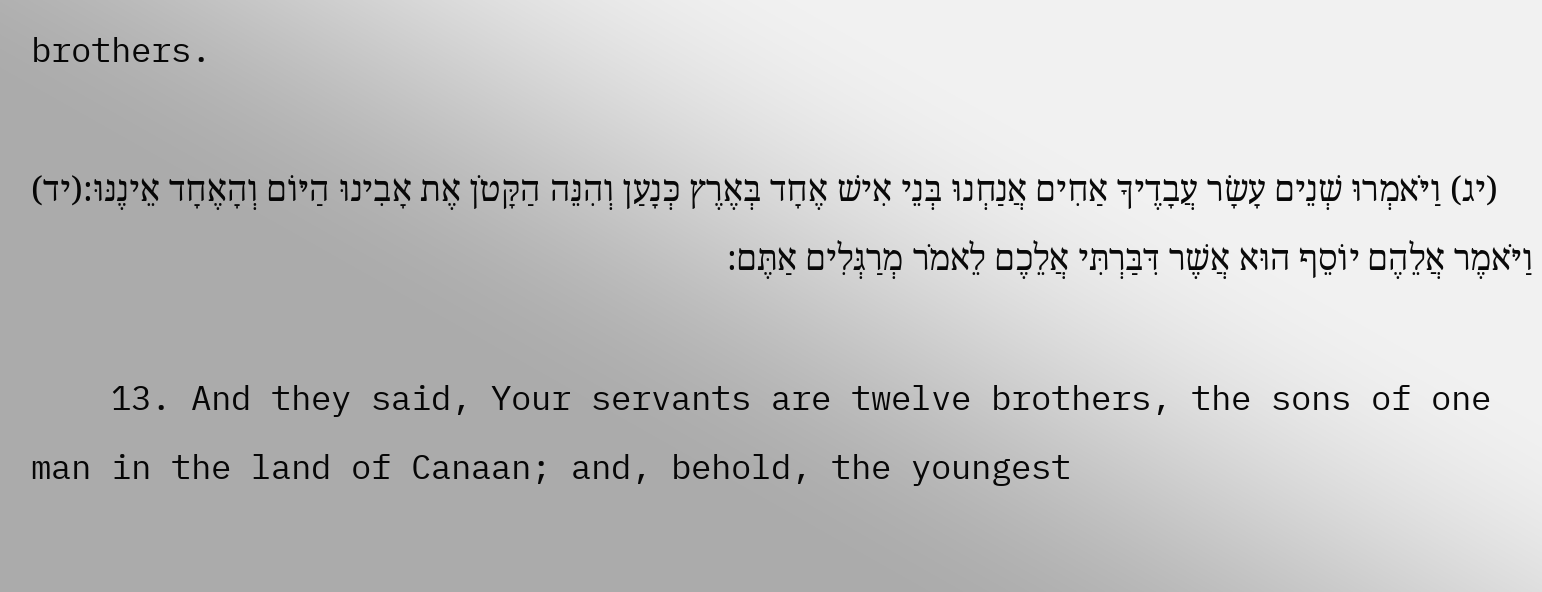brothers.

    (יג) וַיֹּאמְרוּ שְׁנֵים עָשָׂר עֲבָדֶיךָ אַחִים אֲנַחְנוּ בְּנֵי אִישׁ אֶחָד בְּאֶרֶץ כְּנָעַן וְהִנֵּה הַקָּטֹן אֶת אָבִינוּ הַיּוֹם וְהָאֶחָד אֵינֶנּוּ:(יד) וַיֹּאמֶר אֲלֵהֶם יוֹסֵף הוּא אֲשֶׁר דִּבַּרְתִּי אֲלֵכֶם לֵאמֹר מְרַגְּלִים אַתֶּם:

    13. And they said, Your servants are twelve brothers, the sons of one man in the land of Canaan; and, behold, the youngest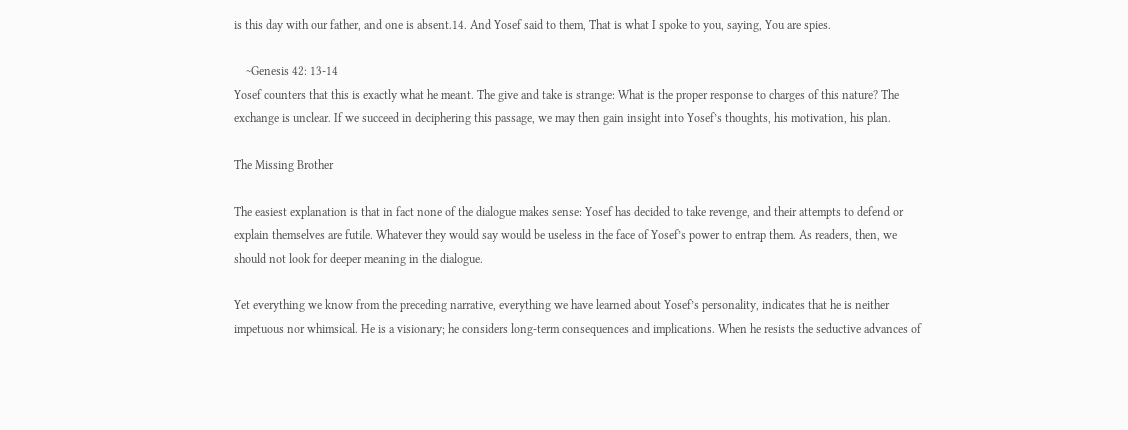is this day with our father, and one is absent.14. And Yosef said to them, That is what I spoke to you, saying, You are spies.

    ~Genesis 42: 13-14
Yosef counters that this is exactly what he meant. The give and take is strange: What is the proper response to charges of this nature? The exchange is unclear. If we succeed in deciphering this passage, we may then gain insight into Yosef’s thoughts, his motivation, his plan.

The Missing Brother

The easiest explanation is that in fact none of the dialogue makes sense: Yosef has decided to take revenge, and their attempts to defend or explain themselves are futile. Whatever they would say would be useless in the face of Yosef’s power to entrap them. As readers, then, we should not look for deeper meaning in the dialogue.

Yet everything we know from the preceding narrative, everything we have learned about Yosef’s personality, indicates that he is neither impetuous nor whimsical. He is a visionary; he considers long-term consequences and implications. When he resists the seductive advances of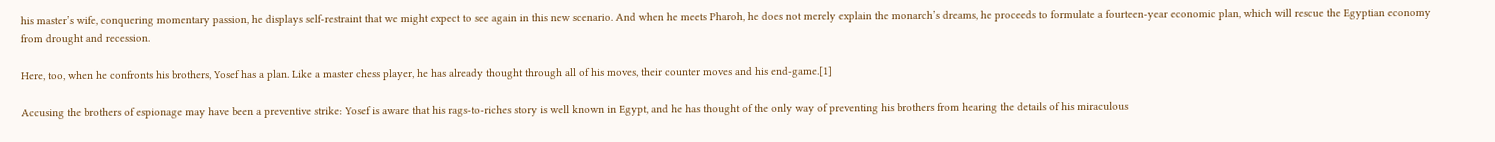his master’s wife, conquering momentary passion, he displays self-restraint that we might expect to see again in this new scenario. And when he meets Pharoh, he does not merely explain the monarch’s dreams, he proceeds to formulate a fourteen-year economic plan, which will rescue the Egyptian economy from drought and recession.

Here, too, when he confronts his brothers, Yosef has a plan. Like a master chess player, he has already thought through all of his moves, their counter moves and his end-game.[1]

Accusing the brothers of espionage may have been a preventive strike: Yosef is aware that his rags-to-riches story is well known in Egypt, and he has thought of the only way of preventing his brothers from hearing the details of his miraculous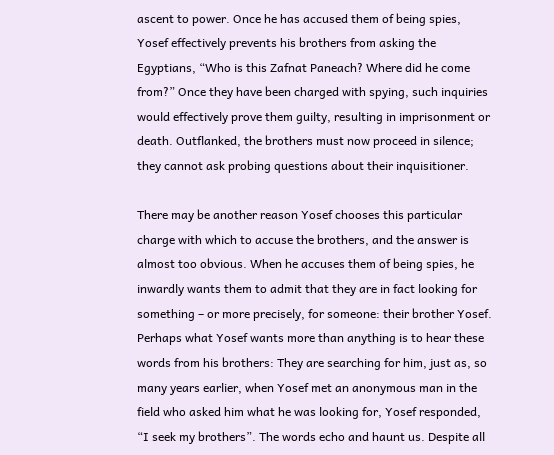ascent to power. Once he has accused them of being spies, Yosef effectively prevents his brothers from asking the Egyptians, “Who is this Zafnat Paneach? Where did he come from?” Once they have been charged with spying, such inquiries would effectively prove them guilty, resulting in imprisonment or death. Outflanked, the brothers must now proceed in silence; they cannot ask probing questions about their inquisitioner.

There may be another reason Yosef chooses this particular charge with which to accuse the brothers, and the answer is almost too obvious. When he accuses them of being spies, he inwardly wants them to admit that they are in fact looking for something – or more precisely, for someone: their brother Yosef. Perhaps what Yosef wants more than anything is to hear these words from his brothers: They are searching for him, just as, so many years earlier, when Yosef met an anonymous man in the field who asked him what he was looking for, Yosef responded, “I seek my brothers”. The words echo and haunt us. Despite all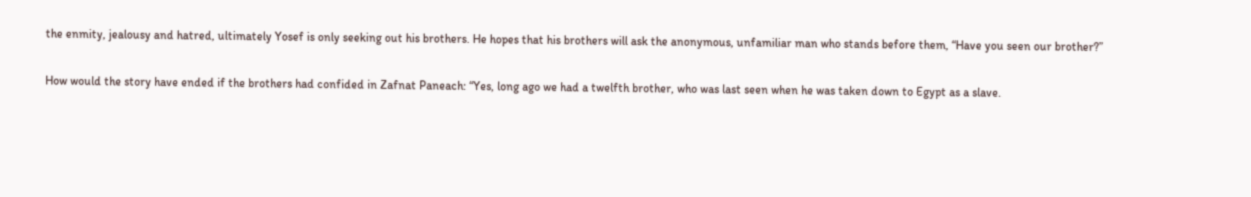the enmity, jealousy and hatred, ultimately Yosef is only seeking out his brothers. He hopes that his brothers will ask the anonymous, unfamiliar man who stands before them, “Have you seen our brother?”

How would the story have ended if the brothers had confided in Zafnat Paneach: “Yes, long ago we had a twelfth brother, who was last seen when he was taken down to Egypt as a slave.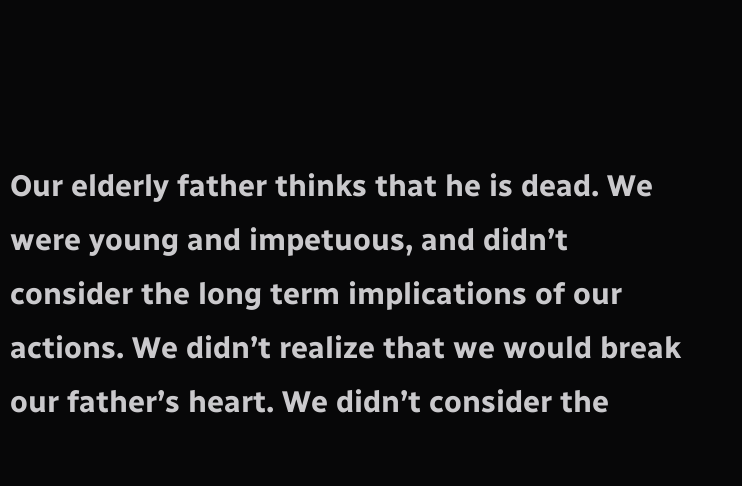Our elderly father thinks that he is dead. We were young and impetuous, and didn’t consider the long term implications of our actions. We didn’t realize that we would break our father’s heart. We didn’t consider the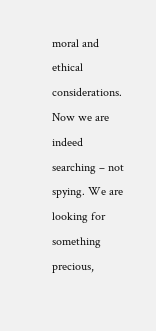moral and ethical considerations. Now we are indeed searching – not spying. We are looking for something precious,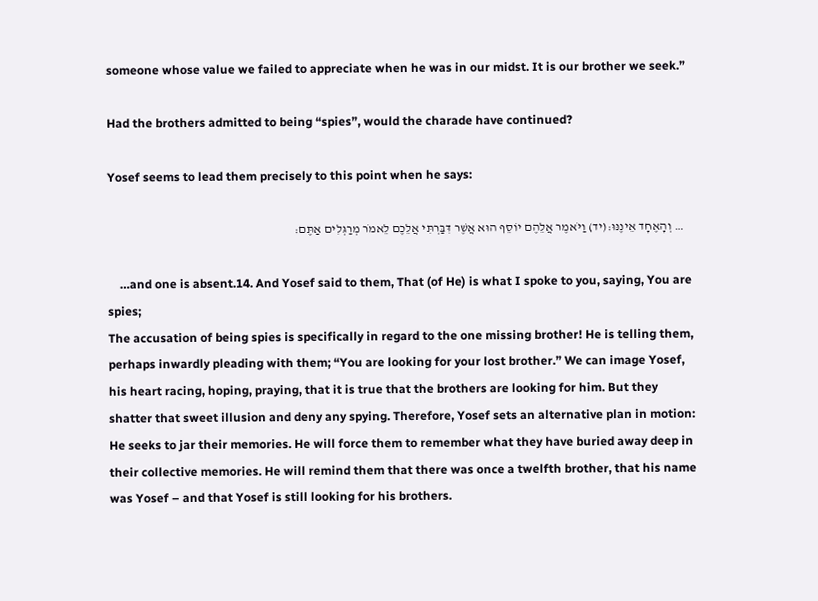someone whose value we failed to appreciate when he was in our midst. It is our brother we seek.”

Had the brothers admitted to being “spies”, would the charade have continued?

Yosef seems to lead them precisely to this point when he says:

    … וְהָאֶחָד אֵינֶנּוּ:(יד) וַיֹּאמֶר אֲלֵהֶם יוֹסֵף הוּא אֲשֶׁר דִּבַּרְתִּי אֲלֵכֶם לֵאמֹר מְרַגְּלִים אַתֶּם:

    …and one is absent.14. And Yosef said to them, That (of He) is what I spoke to you, saying, You are spies;
The accusation of being spies is specifically in regard to the one missing brother! He is telling them, perhaps inwardly pleading with them; “You are looking for your lost brother.” We can image Yosef, his heart racing, hoping, praying, that it is true that the brothers are looking for him. But they shatter that sweet illusion and deny any spying. Therefore, Yosef sets an alternative plan in motion: He seeks to jar their memories. He will force them to remember what they have buried away deep in their collective memories. He will remind them that there was once a twelfth brother, that his name was Yosef – and that Yosef is still looking for his brothers.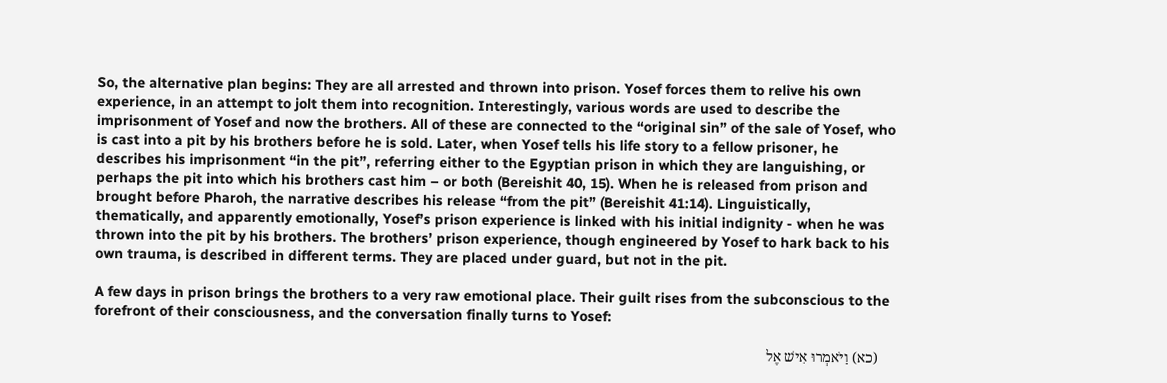So, the alternative plan begins: They are all arrested and thrown into prison. Yosef forces them to relive his own experience, in an attempt to jolt them into recognition. Interestingly, various words are used to describe the imprisonment of Yosef and now the brothers. All of these are connected to the “original sin” of the sale of Yosef, who is cast into a pit by his brothers before he is sold. Later, when Yosef tells his life story to a fellow prisoner, he describes his imprisonment “in the pit”, referring either to the Egyptian prison in which they are languishing, or perhaps the pit into which his brothers cast him – or both (Bereishit 40, 15). When he is released from prison and brought before Pharoh, the narrative describes his release “from the pit” (Bereishit 41:14). Linguistically, thematically, and apparently emotionally, Yosef’s prison experience is linked with his initial indignity - when he was thrown into the pit by his brothers. The brothers’ prison experience, though engineered by Yosef to hark back to his own trauma, is described in different terms. They are placed under guard, but not in the pit.

A few days in prison brings the brothers to a very raw emotional place. Their guilt rises from the subconscious to the forefront of their consciousness, and the conversation finally turns to Yosef:

    (כא) וַיֹּאמְרוּ אִישׁ אֶל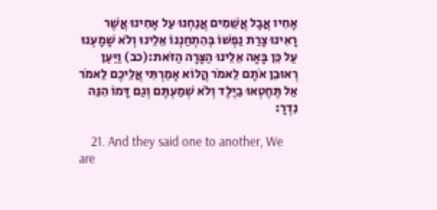אָחִיו אֲבָל אֲשֵׁמִים אֲנַחְנוּ עַל אָחִינוּ אֲשֶׁר רָאִינוּ צָרַת נַפְשׁוֹ בְּהִתְחַנְנוֹ אֵלֵינוּ וְלֹא שָׁמָעְנוּ עַל כֵּן בָּאָה אֵלֵינוּ הַצָּרָה הַזֹּאת:(כב) וַיַּעַן רְאוּבֵן אֹתָם לֵאמֹר הֲלוֹא אָמַרְתִּי אֲלֵיכֶם לֵאמֹר אַל תֶּחֶטְאוּ בַיֶּלֶד וְלֹא שְׁמַעְתֶּם וְגַם דָּמוֹ הִנֵּה נִדְרָ:

    21. And they said one to another, We are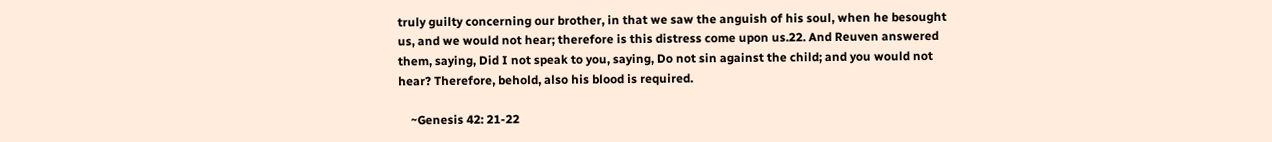truly guilty concerning our brother, in that we saw the anguish of his soul, when he besought us, and we would not hear; therefore is this distress come upon us.22. And Reuven answered them, saying, Did I not speak to you, saying, Do not sin against the child; and you would not hear? Therefore, behold, also his blood is required.

    ~Genesis 42: 21-22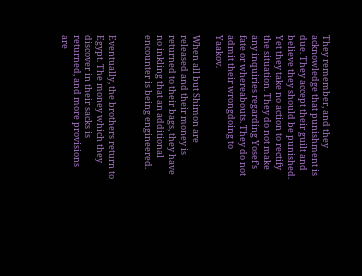They remember, and they acknowledge that punishment is due. They accept their guilt and believe they should be punished. Yet they take no action to rectify the situation. They do not make any inquiries regarding Yosef’s fate or whereabouts. They do not admit their wrongdoing to Yaakov.

When all but Shimon are released and their money is returned to their bags, they have no inkling that an additional encounter is being engineered.


Eventually, the brothers return to Egypt. The money which they discover in their sacks is returned, and more provisions are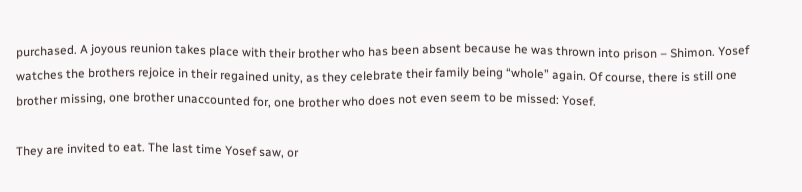purchased. A joyous reunion takes place with their brother who has been absent because he was thrown into prison – Shimon. Yosef watches the brothers rejoice in their regained unity, as they celebrate their family being “whole” again. Of course, there is still one brother missing, one brother unaccounted for, one brother who does not even seem to be missed: Yosef.

They are invited to eat. The last time Yosef saw, or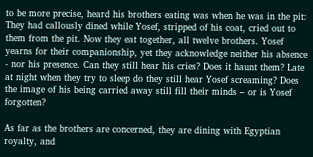to be more precise, heard his brothers eating was when he was in the pit: They had callously dined while Yosef, stripped of his coat, cried out to them from the pit. Now they eat together, all twelve brothers. Yosef yearns for their companionship, yet they acknowledge neither his absence - nor his presence. Can they still hear his cries? Does it haunt them? Late at night when they try to sleep do they still hear Yosef screaming? Does the image of his being carried away still fill their minds – or is Yosef forgotten?

As far as the brothers are concerned, they are dining with Egyptian royalty, and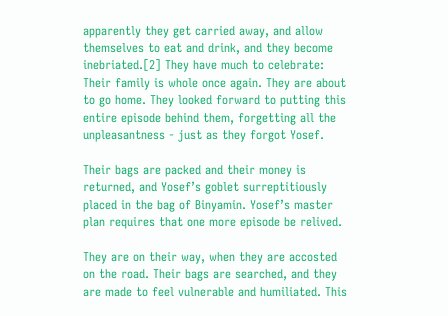apparently they get carried away, and allow themselves to eat and drink, and they become inebriated.[2] They have much to celebrate: Their family is whole once again. They are about to go home. They looked forward to putting this entire episode behind them, forgetting all the unpleasantness - just as they forgot Yosef.

Their bags are packed and their money is returned, and Yosef’s goblet surreptitiously placed in the bag of Binyamin. Yosef’s master plan requires that one more episode be relived.

They are on their way, when they are accosted on the road. Their bags are searched, and they are made to feel vulnerable and humiliated. This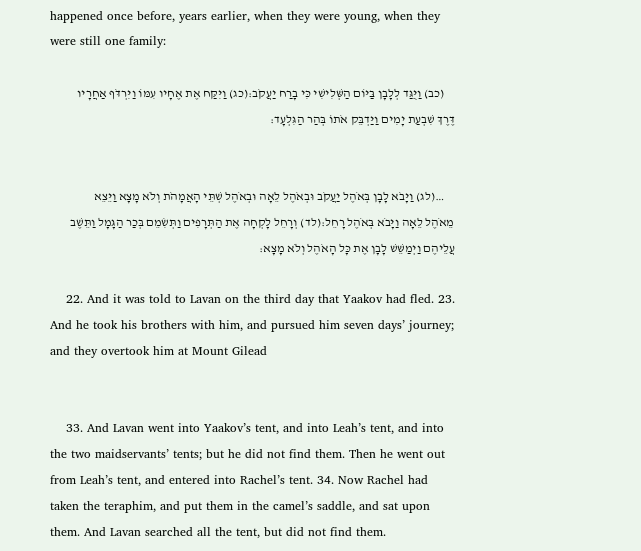happened once before, years earlier, when they were young, when they were still one family:

    (כב) וַיֻּגַּד לְלָבָן בַּיּוֹם הַשְּׁלִישִׁי כִּי בָרַח יַעֲקֹב:(כג) וַיִּקַּח אֶת אֶחָיו עִמּוֹ וַיִּרְדֹּף אַחֲרָיו דֶּרֶךְ שִׁבְעַת יָמִים וַיַּדְבֵּק אֹתוֹ בְּהַר הַגִּלְעָד:


    …(לג) וַיָּבֹא לָבָן בְּאֹהֶל יַעֲקֹב וּבְאֹהֶל לֵאָה וּבְאֹהֶל שְׁתֵּי הָאֲמָהֹת וְלֹא מָצָא וַיֵּצֵא מֵאֹהֶל לֵאָה וַיָּבֹא בְּאֹהֶל רָחֵל:(לד) וְרָחֵל לָקְחָה אֶת הַתְּרָפִים וַתְּשִׂמֵם בְּכַר הַגָּמָל וַתֵּשֶׁב עֲלֵיהֶם וַיְמַשֵּׁשׁ לָבָן אֶת כָּל הָאֹהֶל וְלֹא מָצָא:

    22. And it was told to Lavan on the third day that Yaakov had fled. 23. And he took his brothers with him, and pursued him seven days’ journey; and they overtook him at Mount Gilead


    33. And Lavan went into Yaakov’s tent, and into Leah’s tent, and into the two maidservants’ tents; but he did not find them. Then he went out from Leah’s tent, and entered into Rachel’s tent. 34. Now Rachel had taken the teraphim, and put them in the camel’s saddle, and sat upon them. And Lavan searched all the tent, but did not find them.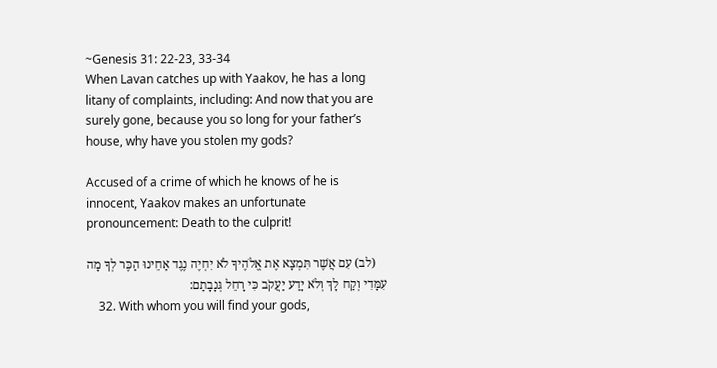~Genesis 31: 22-23, 33-34
When Lavan catches up with Yaakov, he has a long litany of complaints, including: And now that you are surely gone, because you so long for your father’s house, why have you stolen my gods?

Accused of a crime of which he knows of he is innocent, Yaakov makes an unfortunate pronouncement: Death to the culprit!

    (לב) עִם אֲשֶׁר תִּמְצָא אֶת אֱלֹהֶיךָ לֹא יִחְיֶה נֶגֶד אַחֵינוּ הַכֶּר לְךָ מָה עִמָּדִי וְקַח לָךְ וְלֹא יָדַע יַעֲקֹב כִּי רָחֵל גְּנָבָתַם:
    32. With whom you will find your gods,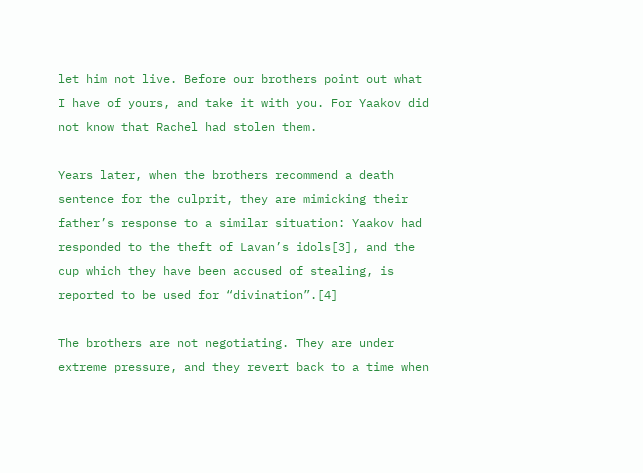let him not live. Before our brothers point out what I have of yours, and take it with you. For Yaakov did not know that Rachel had stolen them.

Years later, when the brothers recommend a death sentence for the culprit, they are mimicking their father’s response to a similar situation: Yaakov had responded to the theft of Lavan’s idols[3], and the cup which they have been accused of stealing, is reported to be used for “divination”.[4]

The brothers are not negotiating. They are under extreme pressure, and they revert back to a time when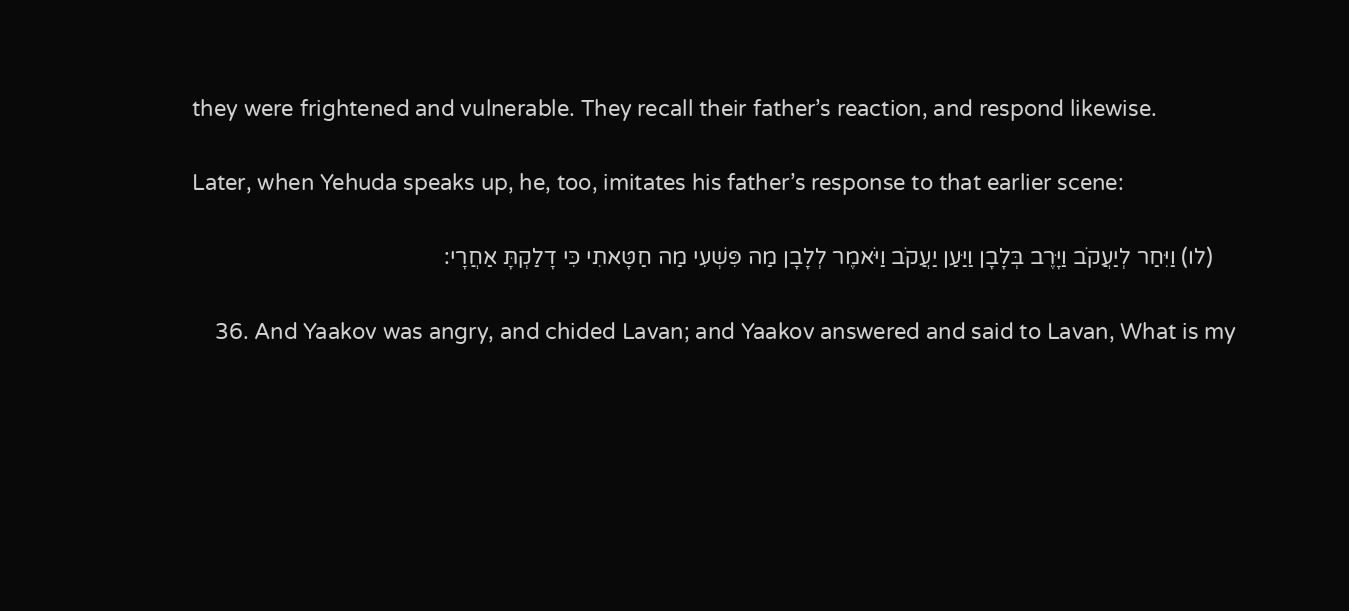they were frightened and vulnerable. They recall their father’s reaction, and respond likewise.

Later, when Yehuda speaks up, he, too, imitates his father’s response to that earlier scene:

    (לו) וַיִּחַר לְיַעֲקֹב וַיָּרֶב בְּלָבָן וַיַּעַן יַעֲקֹב וַיֹּאמֶר לְלָבָן מַה פִּשְׁעִי מַה חַטָּאתִי כִּי דָלַקְתָּ אַחֲרָי:

    36. And Yaakov was angry, and chided Lavan; and Yaakov answered and said to Lavan, What is my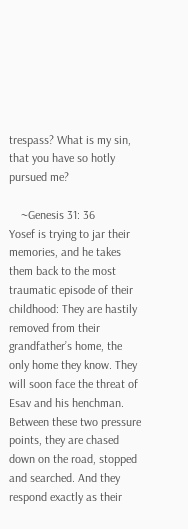trespass? What is my sin, that you have so hotly pursued me?

    ~Genesis 31: 36
Yosef is trying to jar their memories, and he takes them back to the most traumatic episode of their childhood: They are hastily removed from their grandfather’s home, the only home they know. They will soon face the threat of Esav and his henchman. Between these two pressure points, they are chased down on the road, stopped and searched. And they respond exactly as their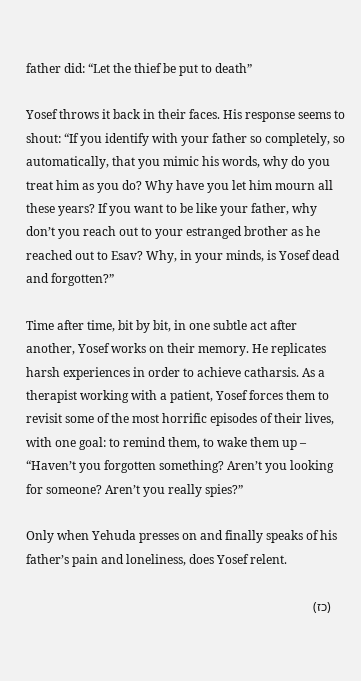father did: “Let the thief be put to death”

Yosef throws it back in their faces. His response seems to shout: “If you identify with your father so completely, so automatically, that you mimic his words, why do you treat him as you do? Why have you let him mourn all these years? If you want to be like your father, why don’t you reach out to your estranged brother as he reached out to Esav? Why, in your minds, is Yosef dead and forgotten?”

Time after time, bit by bit, in one subtle act after another, Yosef works on their memory. He replicates harsh experiences in order to achieve catharsis. As a therapist working with a patient, Yosef forces them to revisit some of the most horrific episodes of their lives, with one goal: to remind them, to wake them up – “Haven’t you forgotten something? Aren’t you looking for someone? Aren’t you really spies?”

Only when Yehuda presses on and finally speaks of his father’s pain and loneliness, does Yosef relent.

    (כז)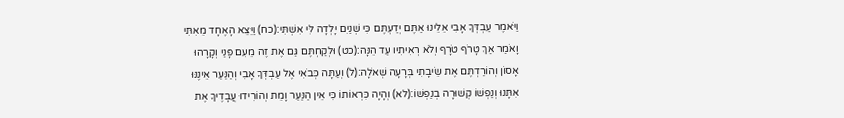וַיֹּאמֶר עַבְדְּךָ אָבִי אֵלֵינוּ אַתֶּם יְדַעְתֶּם כִּי שְׁנַיִם יָלְדָה לִּי אִשְׁתִּי:(כח) וַיֵּצֵא הָאֶחָד מֵאִתִּי וָאֹמַר אַךְ טָרֹף טֹרָף וְלֹא רְאִיתִיו עַד הֵנָּה:(כט) וּלְקַחְתֶּם גַּם אֶת זֶה מֵעִם פָּנַי וְקָרָהוּ אָסוֹן וְהוֹרַדְתֶּם אֶת שֵׂיבָתִי בְּרָעָה שְׁאֹלָה:(ל) וְעַתָּה כְּבֹאִי אֶל עַבְדְּךָ אָבִי וְהַנַּעַר אֵינֶנּוּ אִתָּנוּ וְנַפְשׁוֹ קְשׁוּרָה בְנַפְשׁוֹ:(לא) וְהָיָה כִּרְאוֹתוֹ כִּי אֵין הַנַּעַר וָמֵת וְהוֹרִידוּ עֲבָדֶיךָ אֶת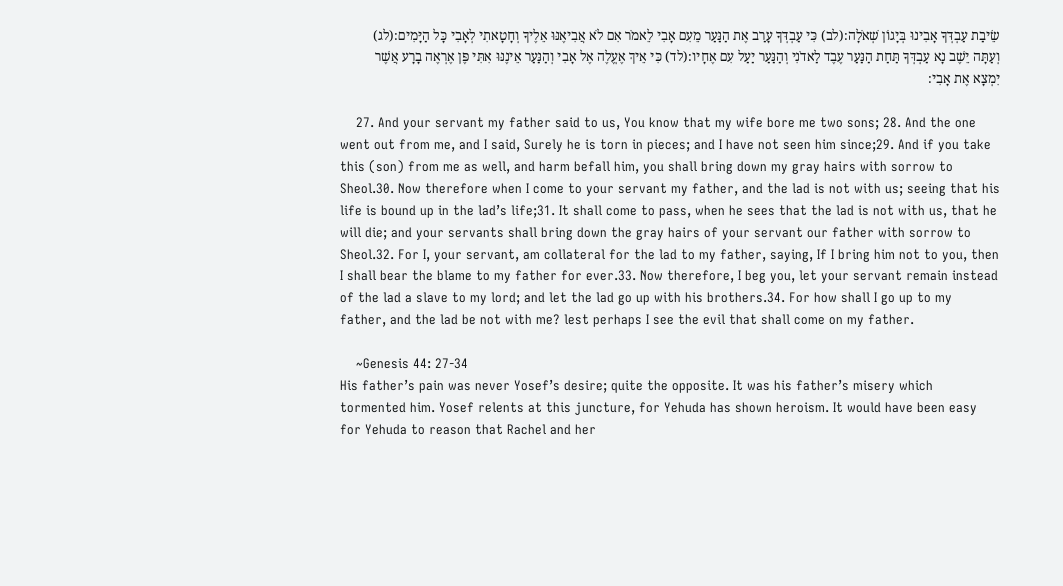שֵׂיבַת עַבְדְּךָ אָבִינוּ בְּיָגוֹן שְׁאֹלָה:(לב) כִּי עַבְדְּךָ עָרַב אֶת הַנַּעַר מֵעִם אָבִי לֵאמֹר אִם לֹא אֲבִיאֶנּוּ אֵלֶיךָ וְחָטָאתִי לְאָבִי כָּל הַיָּמִים:(לג) וְעַתָּה יֵשֶׁב נָא עַבְדְּךָ תַּחַת הַנַּעַר עֶבֶד לַאדֹנִי וְהַנַּעַר יַעַל עִם אֶחָיו:(לד) כִּי אֵיךְ אֶעֱלֶה אֶל אָבִי וְהַנַּעַר אֵינֶנּוּ אִתִּי פֶּן אֶרְאֶה בָרָע אֲשֶׁר יִמְצָא אֶת אָבִי:

    27. And your servant my father said to us, You know that my wife bore me two sons; 28. And the one went out from me, and I said, Surely he is torn in pieces; and I have not seen him since;29. And if you take this (son) from me as well, and harm befall him, you shall bring down my gray hairs with sorrow to Sheol.30. Now therefore when I come to your servant my father, and the lad is not with us; seeing that his life is bound up in the lad’s life;31. It shall come to pass, when he sees that the lad is not with us, that he will die; and your servants shall bring down the gray hairs of your servant our father with sorrow to Sheol.32. For I, your servant, am collateral for the lad to my father, saying, If I bring him not to you, then I shall bear the blame to my father for ever.33. Now therefore, I beg you, let your servant remain instead of the lad a slave to my lord; and let the lad go up with his brothers.34. For how shall I go up to my father, and the lad be not with me? lest perhaps I see the evil that shall come on my father.

    ~Genesis 44: 27-34
His father’s pain was never Yosef’s desire; quite the opposite. It was his father’s misery which tormented him. Yosef relents at this juncture, for Yehuda has shown heroism. It would have been easy for Yehuda to reason that Rachel and her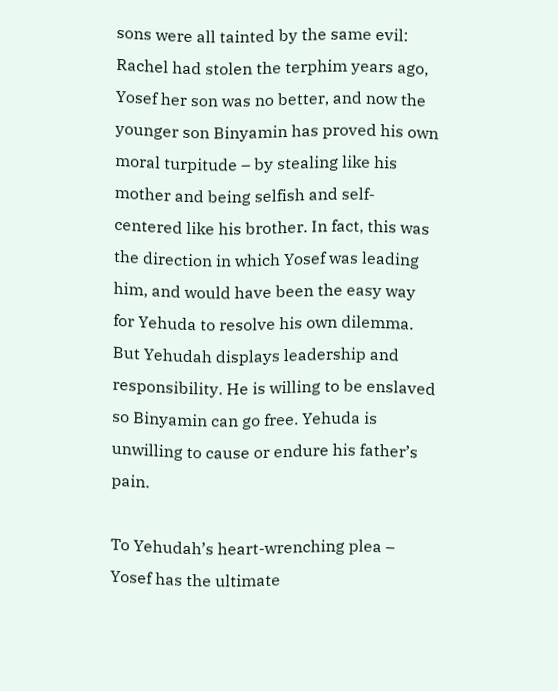sons were all tainted by the same evil: Rachel had stolen the terphim years ago, Yosef her son was no better, and now the younger son Binyamin has proved his own moral turpitude – by stealing like his mother and being selfish and self-centered like his brother. In fact, this was the direction in which Yosef was leading him, and would have been the easy way for Yehuda to resolve his own dilemma. But Yehudah displays leadership and responsibility. He is willing to be enslaved so Binyamin can go free. Yehuda is unwilling to cause or endure his father’s pain.

To Yehudah’s heart-wrenching plea – Yosef has the ultimate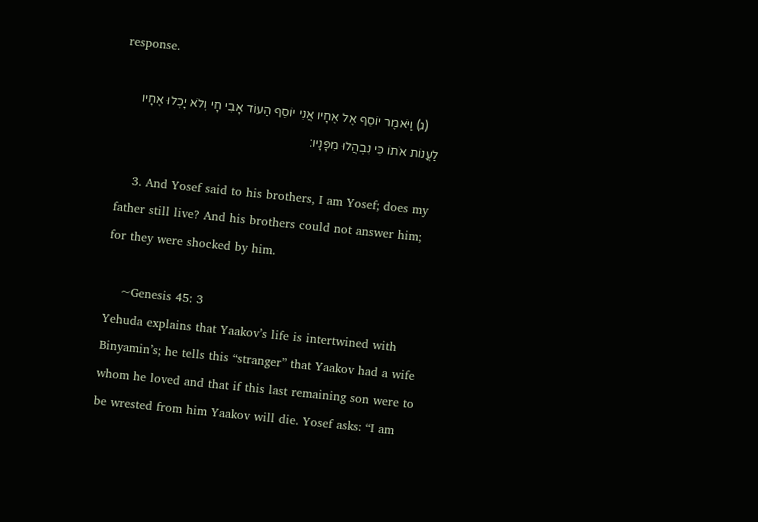response.

    (ג) וַיֹּאמֶר יוֹסֵף אֶל אֶחָיו אֲנִי יוֹסֵף הַעוֹד אָבִי חָי וְלֹא יָכְלוּ אֶחָיו לַעֲנוֹת אֹתוֹ כִּי נִבְהֲלוּ מִפָּנָיו:

    3. And Yosef said to his brothers, I am Yosef; does my father still live? And his brothers could not answer him; for they were shocked by him.

    ~Genesis 45: 3
Yehuda explains that Yaakov’s life is intertwined with Binyamin’s; he tells this “stranger” that Yaakov had a wife whom he loved and that if this last remaining son were to be wrested from him Yaakov will die. Yosef asks: “I am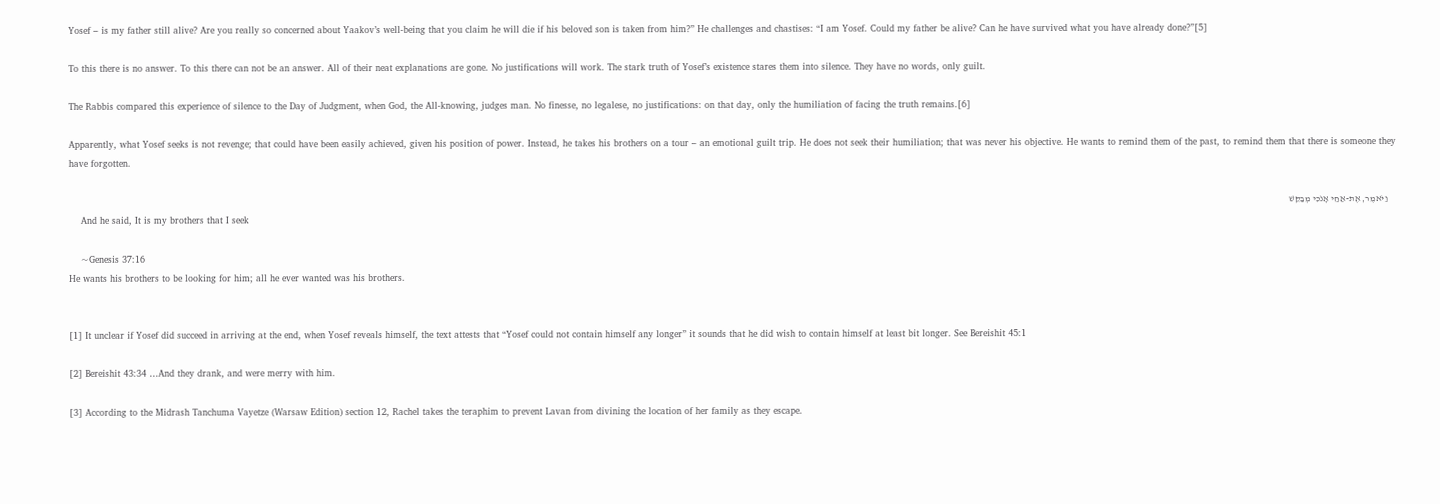Yosef – is my father still alive? Are you really so concerned about Yaakov’s well-being that you claim he will die if his beloved son is taken from him?” He challenges and chastises: “I am Yosef. Could my father be alive? Can he have survived what you have already done?”[5]

To this there is no answer. To this there can not be an answer. All of their neat explanations are gone. No justifications will work. The stark truth of Yosef’s existence stares them into silence. They have no words, only guilt.

The Rabbis compared this experience of silence to the Day of Judgment, when God, the All-knowing, judges man. No finesse, no legalese, no justifications: on that day, only the humiliation of facing the truth remains.[6]

Apparently, what Yosef seeks is not revenge; that could have been easily achieved, given his position of power. Instead, he takes his brothers on a tour – an emotional guilt trip. He does not seek their humiliation; that was never his objective. He wants to remind them of the past, to remind them that there is someone they have forgotten.

    וַיֹּאמֶר, אֶת-אַחַי אָנֹכִי מְבַקֵּשׁ
    And he said, It is my brothers that I seek

    ~Genesis 37:16
He wants his brothers to be looking for him; all he ever wanted was his brothers.


[1] It unclear if Yosef did succeed in arriving at the end, when Yosef reveals himself, the text attests that “Yosef could not contain himself any longer” it sounds that he did wish to contain himself at least bit longer. See Bereishit 45:1

[2] Bereishit 43:34 …And they drank, and were merry with him.

[3] According to the Midrash Tanchuma Vayetze (Warsaw Edition) section 12, Rachel takes the teraphim to prevent Lavan from divining the location of her family as they escape.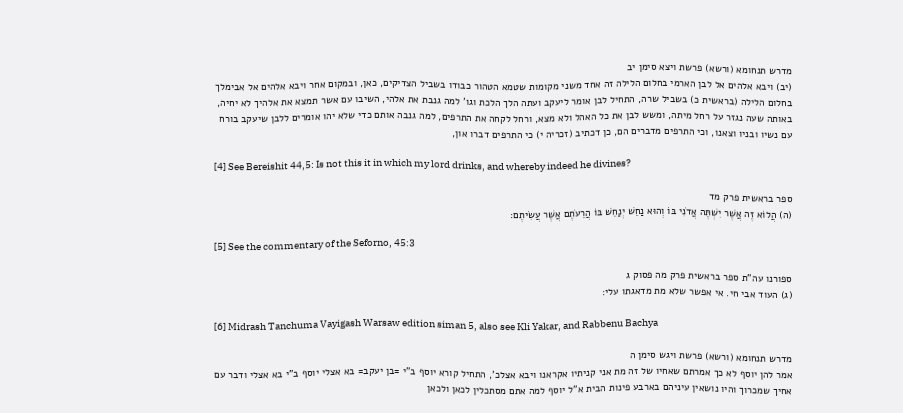מדרש תנחומא (ורשא) פרשת ויצא סימן יב
(יב) ויבא אלהים אל לבן הארמי בחלום הלילה זה אחד משני מקומות שטמא הטהור כבודו בשביל הצדיקים, כאן, ובמקום אחר ויבא אלהים אל אבימלך בחלום הלילה (בראשית כ) בשביל שרה, התחיל לבן אומר ליעקב ועתה הלך הלכת וגו' למה גנבת את אלהי, השיבו עם אשר תמצא את אלהיך לא יחיה, באותה שעה נגזר על רחל מיתה, ומשש לבן את כל האהל ולא מצא, ורחל לקחה את התרפים, למה גנבה אותם כדי שלא יהו אומרים ללבן שיעקב בורח עם נשיו ובניו וצאנו, וכי התרפים מדברים הם, כן דכתיב (זכריה י) כי התרפים דברו און,

[4] See Bereishit 44,5: Is not this it in which my lord drinks, and whereby indeed he divines?

ספר בראשית פרק מד
(ה) הֲלוֹא זֶה אֲשֶׁר יִשְׁתֶּה אֲדֹנִי בּוֹ וְהוּא נַחֵשׁ יְנַחֵשׁ בּוֹ הֲרֵעֹתֶם אֲשֶׁר עֲשִׂיתֶם:

[5] See the commentary of the Seforno, 45:3

ספורנו עה"ת ספר בראשית פרק מה פסוק ג
(ג) העוד אבי חי. אי אפשר שלא מת מדאגתו עלי:

[6] Midrash Tanchuma Vayigash Warsaw edition siman 5, also see Kli Yakar, and Rabbenu Bachya

מדרש תנחומא (ורשא) פרשת ויגש סימן ה
אמר להן יוסף לא כך אמרתם שאחיו של זה מת אני קניתיו אקראנו ויבא אצלכ', התחיל קורא יוסף ב"י =בן יעקב= בא אצלי יוסף ב"י בא אצלי ודבר עם אחיך שמכרוך והיו נושאין עיניהם בארבע פינות הבית א"ל יוסף למה אתם מסתכלין לכאן ולכאן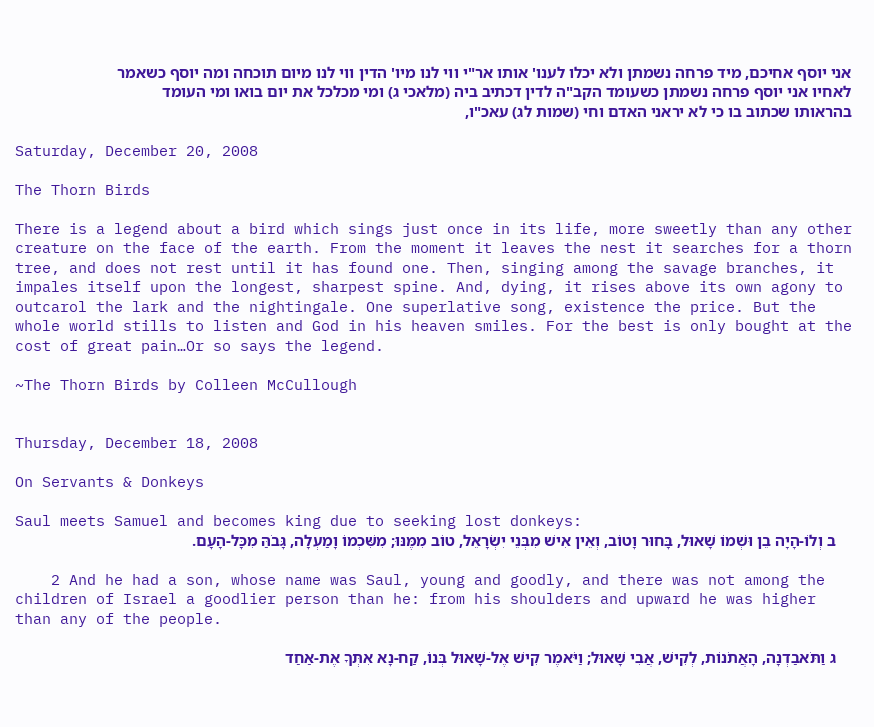אני יוסף אחיכם, מיד פרחה נשמתן ולא יכלו לענו' אותו אר"י ווי לנו מיו' הדין ווי לנו מיום תוכחה ומה יוסף כשאמר לאחיו אני יוסף פרחה נשמתן כשעומד הקב"ה לדין דכתיב ביה (מלאכי ג) ומי מכלכל את יום בואו ומי העומד בהראותו שכתוב בו כי לא יראני האדם וחי (שמות לג) עאכ"ו,

Saturday, December 20, 2008

The Thorn Birds

There is a legend about a bird which sings just once in its life, more sweetly than any other creature on the face of the earth. From the moment it leaves the nest it searches for a thorn tree, and does not rest until it has found one. Then, singing among the savage branches, it impales itself upon the longest, sharpest spine. And, dying, it rises above its own agony to outcarol the lark and the nightingale. One superlative song, existence the price. But the whole world stills to listen and God in his heaven smiles. For the best is only bought at the cost of great pain…Or so says the legend.

~The Thorn Birds by Colleen McCullough


Thursday, December 18, 2008

On Servants & Donkeys

Saul meets Samuel and becomes king due to seeking lost donkeys:
    ב וְלוֹ-הָיָה בֵן וּשְׁמוֹ שָׁאוּל, בָּחוּר וָטוֹב, וְאֵין אִישׁ מִבְּנֵי יִשְׂרָאֵל, טוֹב מִמֶּנּוּ; מִשִּׁכְמוֹ וָמַעְלָה, גָּבֹהַּ מִכָּל-הָעָם.

    2 And he had a son, whose name was Saul, young and goodly, and there was not among the children of Israel a goodlier person than he: from his shoulders and upward he was higher than any of the people.

    ג וַתֹּאבַדְנָה, הָאֲתֹנוֹת, לְקִישׁ, אֲבִי שָׁאוּל; וַיֹּאמֶר קִישׁ אֶל-שָׁאוּל בְּנוֹ, קַח-נָא אִתְּךָ אֶת-אַחַד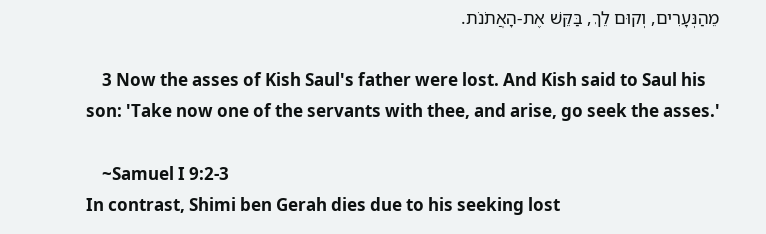מֵהַנְּעָרִים, וְקוּם לֵךְ, בַּקֵּשׁ אֶת-הָאֲתֹנֹת.

    3 Now the asses of Kish Saul's father were lost. And Kish said to Saul his son: 'Take now one of the servants with thee, and arise, go seek the asses.'

    ~Samuel I 9:2-3
In contrast, Shimi ben Gerah dies due to his seeking lost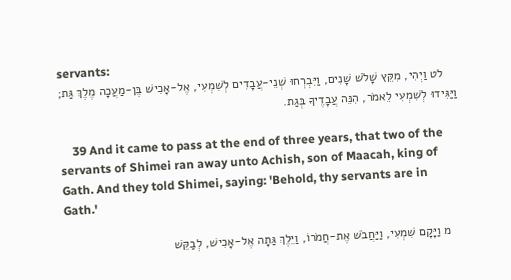servants:
    לט וַיְהִי, מִקֵּץ שָׁלֹשׁ שָׁנִים, וַיִּבְרְחוּ שְׁנֵי-עֲבָדִים לְשִׁמְעִי, אֶל-אָכִישׁ בֶּן-מַעֲכָה מֶלֶךְ גַּת; וַיַּגִּידוּ לְשִׁמְעִי לֵאמֹר, הִנֵּה עֲבָדֶיךָ בְּגַת.

    39 And it came to pass at the end of three years, that two of the servants of Shimei ran away unto Achish, son of Maacah, king of Gath. And they told Shimei, saying: 'Behold, thy servants are in Gath.'

    מ וַיָּקָם שִׁמְעִי, וַיַּחֲבֹשׁ אֶת-חֲמֹרוֹ, וַיֵּלֶךְ גַּתָה אֶל-אָכִישׁ, לְבַקֵּשׁ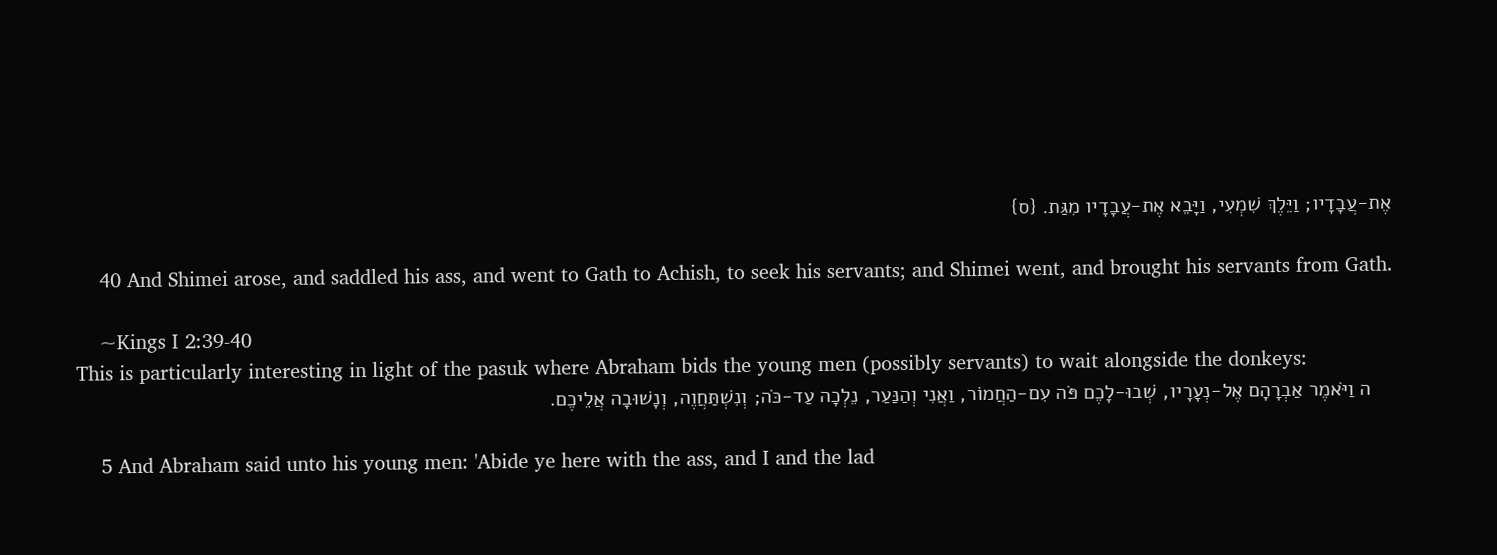אֶת-עֲבָדָיו; וַיֵּלֶךְ שִׁמְעִי, וַיָּבֵא אֶת-עֲבָדָיו מִגַּת. {ס}

    40 And Shimei arose, and saddled his ass, and went to Gath to Achish, to seek his servants; and Shimei went, and brought his servants from Gath.

    ~Kings I 2:39-40
This is particularly interesting in light of the pasuk where Abraham bids the young men (possibly servants) to wait alongside the donkeys:
    ה וַיֹּאמֶר אַבְרָהָם אֶל-נְעָרָיו, שְׁבוּ-לָכֶם פֹּה עִם-הַחֲמוֹר, וַאֲנִי וְהַנַּעַר, נֵלְכָה עַד-כֹּה; וְנִשְׁתַּחֲוֶה, וְנָשׁוּבָה אֲלֵיכֶם.

    5 And Abraham said unto his young men: 'Abide ye here with the ass, and I and the lad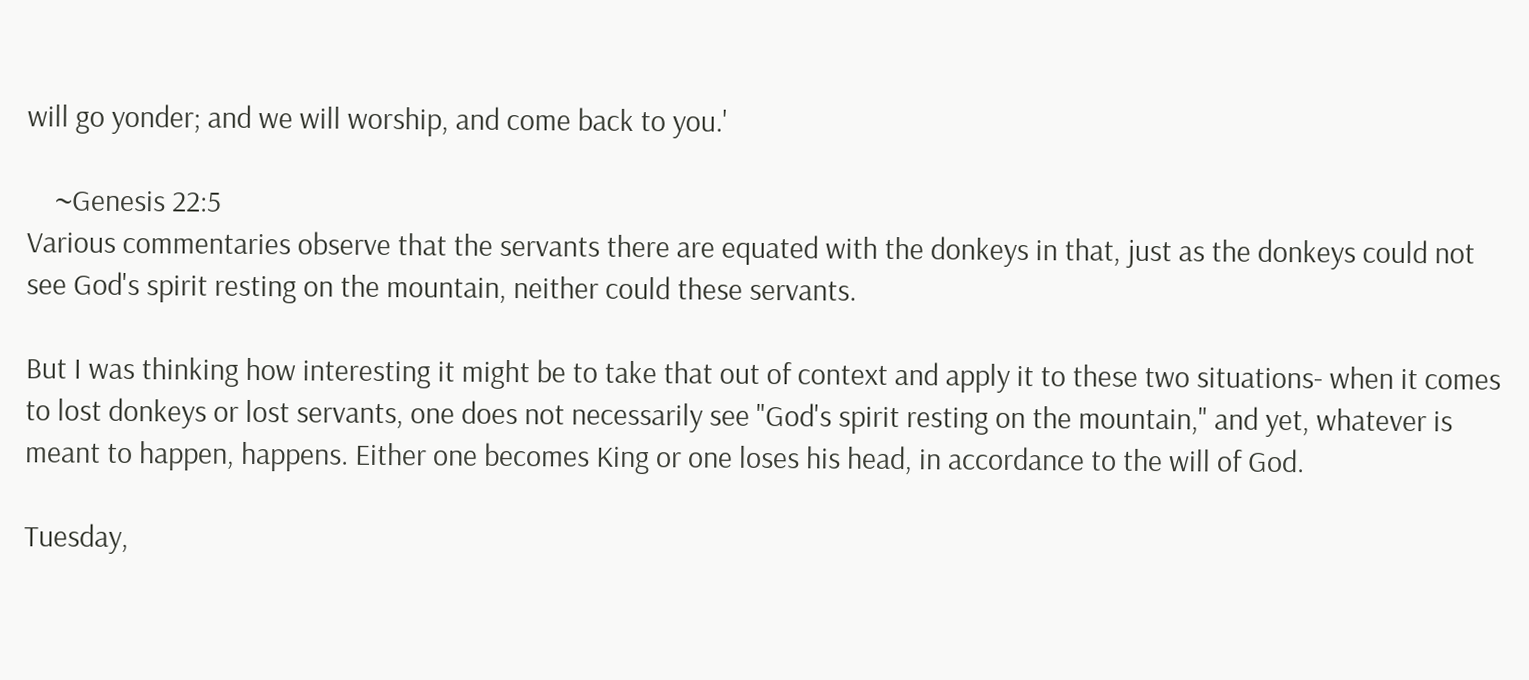will go yonder; and we will worship, and come back to you.'

    ~Genesis 22:5
Various commentaries observe that the servants there are equated with the donkeys in that, just as the donkeys could not see God's spirit resting on the mountain, neither could these servants.

But I was thinking how interesting it might be to take that out of context and apply it to these two situations- when it comes to lost donkeys or lost servants, one does not necessarily see "God's spirit resting on the mountain," and yet, whatever is meant to happen, happens. Either one becomes King or one loses his head, in accordance to the will of God.

Tuesday,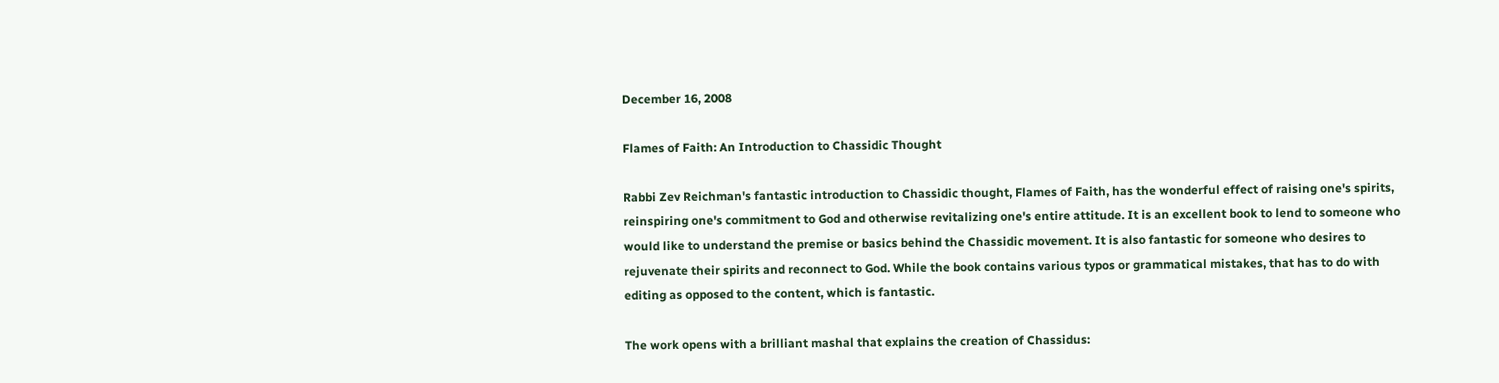December 16, 2008

Flames of Faith: An Introduction to Chassidic Thought

Rabbi Zev Reichman's fantastic introduction to Chassidic thought, Flames of Faith, has the wonderful effect of raising one's spirits, reinspiring one's commitment to God and otherwise revitalizing one's entire attitude. It is an excellent book to lend to someone who would like to understand the premise or basics behind the Chassidic movement. It is also fantastic for someone who desires to rejuvenate their spirits and reconnect to God. While the book contains various typos or grammatical mistakes, that has to do with editing as opposed to the content, which is fantastic.

The work opens with a brilliant mashal that explains the creation of Chassidus: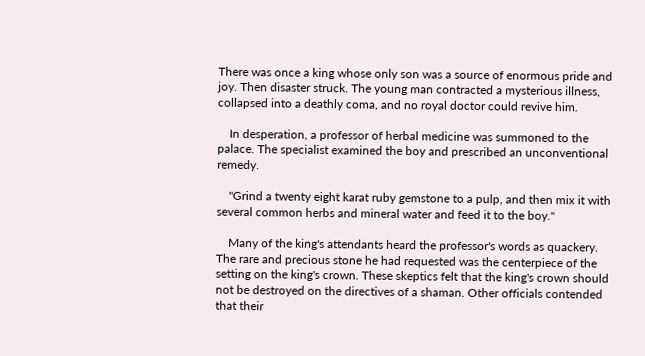There was once a king whose only son was a source of enormous pride and joy. Then disaster struck. The young man contracted a mysterious illness, collapsed into a deathly coma, and no royal doctor could revive him.

    In desperation, a professor of herbal medicine was summoned to the palace. The specialist examined the boy and prescribed an unconventional remedy.

    "Grind a twenty eight karat ruby gemstone to a pulp, and then mix it with several common herbs and mineral water and feed it to the boy."

    Many of the king's attendants heard the professor's words as quackery. The rare and precious stone he had requested was the centerpiece of the setting on the king's crown. These skeptics felt that the king's crown should not be destroyed on the directives of a shaman. Other officials contended that their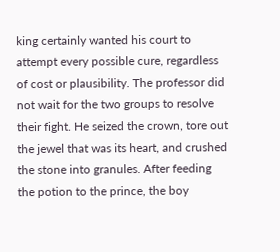king certainly wanted his court to attempt every possible cure, regardless of cost or plausibility. The professor did not wait for the two groups to resolve their fight. He seized the crown, tore out the jewel that was its heart, and crushed the stone into granules. After feeding the potion to the prince, the boy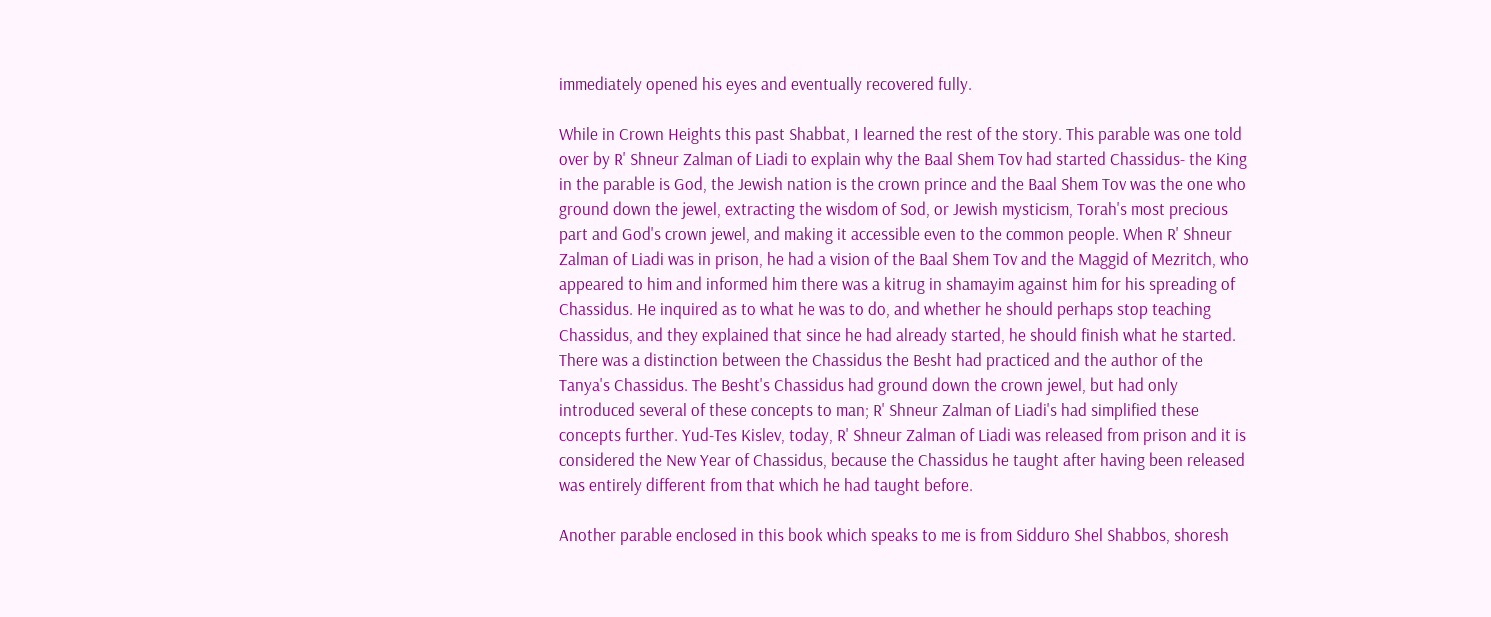immediately opened his eyes and eventually recovered fully.

While in Crown Heights this past Shabbat, I learned the rest of the story. This parable was one told over by R' Shneur Zalman of Liadi to explain why the Baal Shem Tov had started Chassidus- the King in the parable is God, the Jewish nation is the crown prince and the Baal Shem Tov was the one who ground down the jewel, extracting the wisdom of Sod, or Jewish mysticism, Torah's most precious part and God's crown jewel, and making it accessible even to the common people. When R' Shneur Zalman of Liadi was in prison, he had a vision of the Baal Shem Tov and the Maggid of Mezritch, who appeared to him and informed him there was a kitrug in shamayim against him for his spreading of Chassidus. He inquired as to what he was to do, and whether he should perhaps stop teaching Chassidus, and they explained that since he had already started, he should finish what he started. There was a distinction between the Chassidus the Besht had practiced and the author of the Tanya's Chassidus. The Besht's Chassidus had ground down the crown jewel, but had only introduced several of these concepts to man; R' Shneur Zalman of Liadi's had simplified these concepts further. Yud-Tes Kislev, today, R' Shneur Zalman of Liadi was released from prison and it is considered the New Year of Chassidus, because the Chassidus he taught after having been released was entirely different from that which he had taught before.

Another parable enclosed in this book which speaks to me is from Sidduro Shel Shabbos, shoresh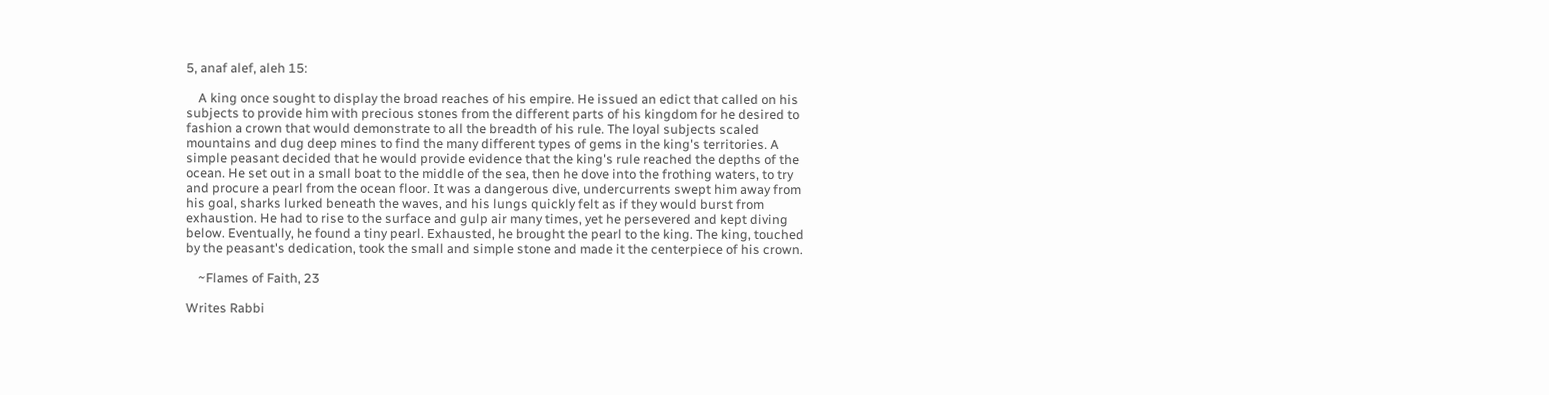5, anaf alef, aleh 15:

    A king once sought to display the broad reaches of his empire. He issued an edict that called on his subjects to provide him with precious stones from the different parts of his kingdom for he desired to fashion a crown that would demonstrate to all the breadth of his rule. The loyal subjects scaled mountains and dug deep mines to find the many different types of gems in the king's territories. A simple peasant decided that he would provide evidence that the king's rule reached the depths of the ocean. He set out in a small boat to the middle of the sea, then he dove into the frothing waters, to try and procure a pearl from the ocean floor. It was a dangerous dive, undercurrents swept him away from his goal, sharks lurked beneath the waves, and his lungs quickly felt as if they would burst from exhaustion. He had to rise to the surface and gulp air many times, yet he persevered and kept diving below. Eventually, he found a tiny pearl. Exhausted, he brought the pearl to the king. The king, touched by the peasant's dedication, took the small and simple stone and made it the centerpiece of his crown.

    ~Flames of Faith, 23

Writes Rabbi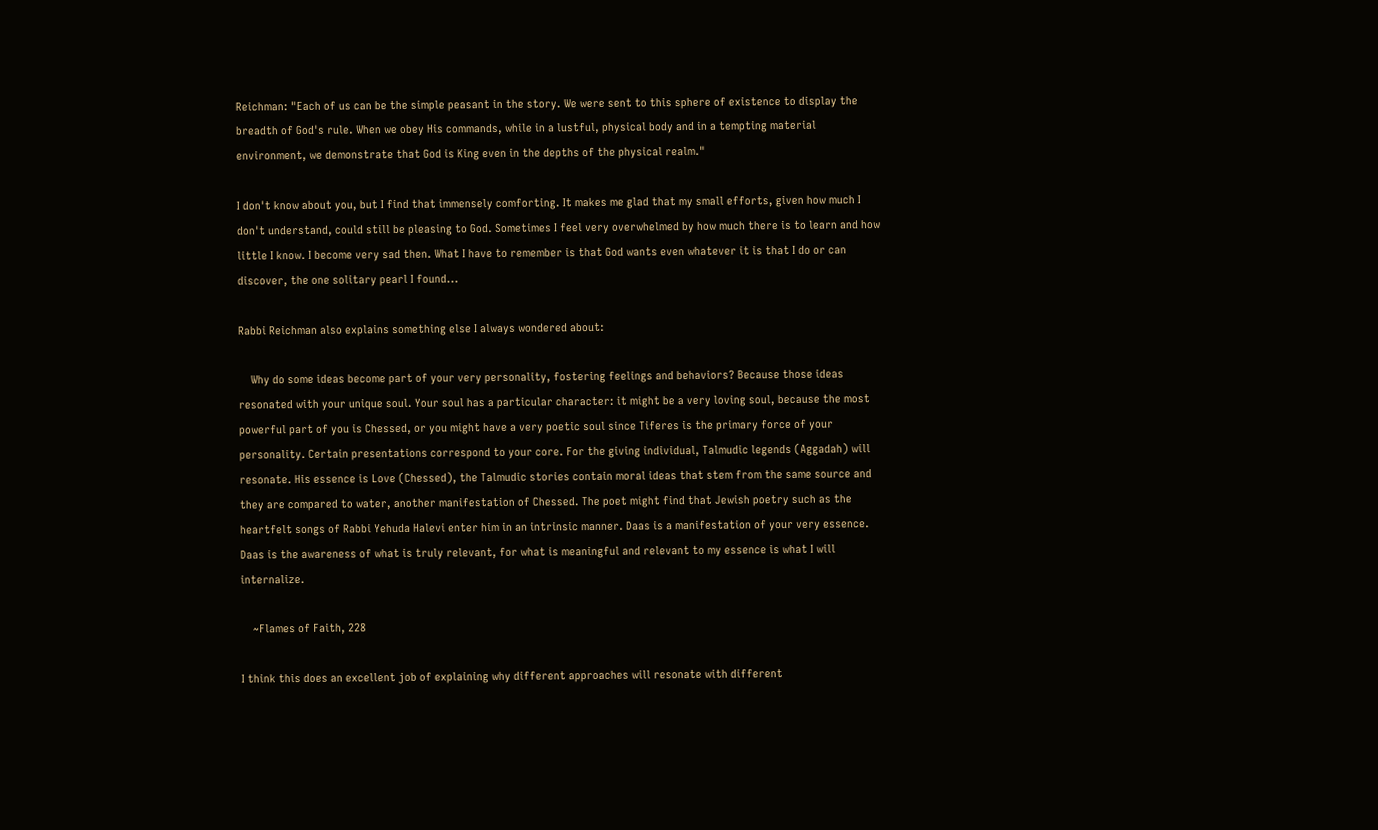Reichman: "Each of us can be the simple peasant in the story. We were sent to this sphere of existence to display the breadth of God's rule. When we obey His commands, while in a lustful, physical body and in a tempting material environment, we demonstrate that God is King even in the depths of the physical realm."

I don't know about you, but I find that immensely comforting. It makes me glad that my small efforts, given how much I don't understand, could still be pleasing to God. Sometimes I feel very overwhelmed by how much there is to learn and how little I know. I become very sad then. What I have to remember is that God wants even whatever it is that I do or can discover, the one solitary pearl I found...

Rabbi Reichman also explains something else I always wondered about:

    Why do some ideas become part of your very personality, fostering feelings and behaviors? Because those ideas resonated with your unique soul. Your soul has a particular character: it might be a very loving soul, because the most powerful part of you is Chessed, or you might have a very poetic soul since Tiferes is the primary force of your personality. Certain presentations correspond to your core. For the giving individual, Talmudic legends (Aggadah) will resonate. His essence is Love (Chessed), the Talmudic stories contain moral ideas that stem from the same source and they are compared to water, another manifestation of Chessed. The poet might find that Jewish poetry such as the heartfelt songs of Rabbi Yehuda Halevi enter him in an intrinsic manner. Daas is a manifestation of your very essence. Daas is the awareness of what is truly relevant, for what is meaningful and relevant to my essence is what I will internalize.

    ~Flames of Faith, 228

I think this does an excellent job of explaining why different approaches will resonate with different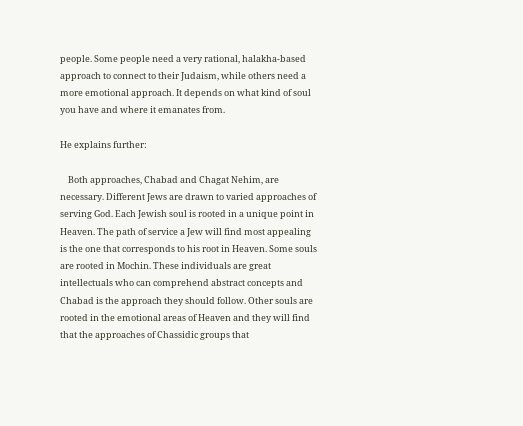people. Some people need a very rational, halakha-based approach to connect to their Judaism, while others need a more emotional approach. It depends on what kind of soul you have and where it emanates from.

He explains further:

    Both approaches, Chabad and Chagat Nehim, are necessary. Different Jews are drawn to varied approaches of serving God. Each Jewish soul is rooted in a unique point in Heaven. The path of service a Jew will find most appealing is the one that corresponds to his root in Heaven. Some souls are rooted in Mochin. These individuals are great intellectuals who can comprehend abstract concepts and Chabad is the approach they should follow. Other souls are rooted in the emotional areas of Heaven and they will find that the approaches of Chassidic groups that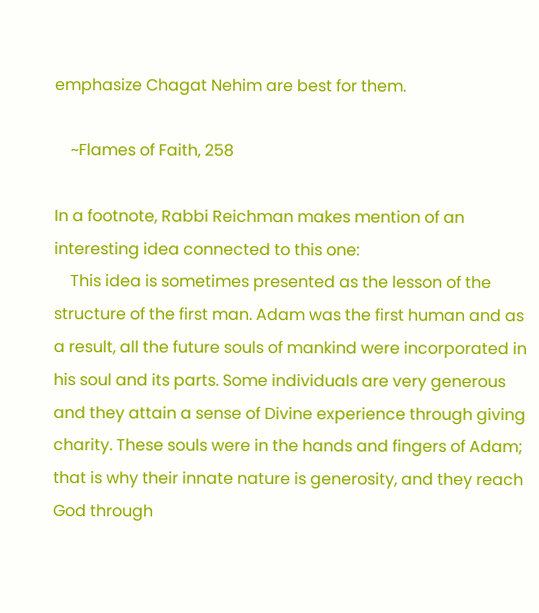emphasize Chagat Nehim are best for them.

    ~Flames of Faith, 258

In a footnote, Rabbi Reichman makes mention of an interesting idea connected to this one:
    This idea is sometimes presented as the lesson of the structure of the first man. Adam was the first human and as a result, all the future souls of mankind were incorporated in his soul and its parts. Some individuals are very generous and they attain a sense of Divine experience through giving charity. These souls were in the hands and fingers of Adam; that is why their innate nature is generosity, and they reach God through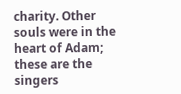charity. Other souls were in the heart of Adam; these are the singers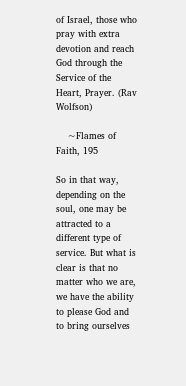of Israel, those who pray with extra devotion and reach God through the Service of the Heart, Prayer. (Rav Wolfson)

    ~Flames of Faith, 195

So in that way, depending on the soul, one may be attracted to a different type of service. But what is clear is that no matter who we are, we have the ability to please God and to bring ourselves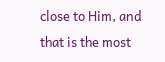close to Him, and that is the most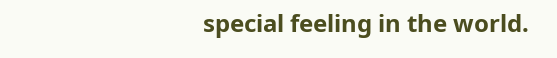special feeling in the world.